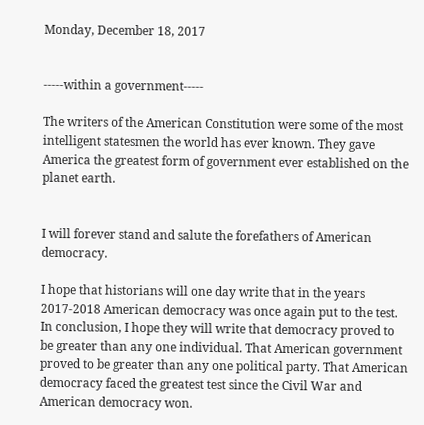Monday, December 18, 2017


-----within a government-----

The writers of the American Constitution were some of the most intelligent statesmen the world has ever known. They gave America the greatest form of government ever established on the planet earth.


I will forever stand and salute the forefathers of American democracy.

I hope that historians will one day write that in the years 2017-2018 American democracy was once again put to the test. In conclusion, I hope they will write that democracy proved to be greater than any one individual. That American government proved to be greater than any one political party. That American democracy faced the greatest test since the Civil War and American democracy won.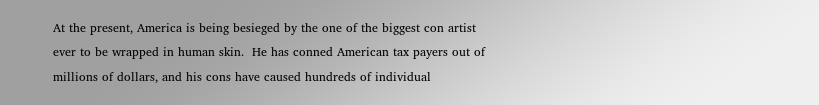At the present, America is being besieged by the one of the biggest con artist ever to be wrapped in human skin.  He has conned American tax payers out of millions of dollars, and his cons have caused hundreds of individual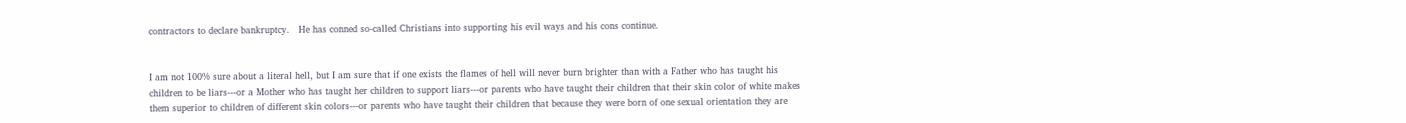contractors to declare bankruptcy.   He has conned so-called Christians into supporting his evil ways and his cons continue.


I am not 100% sure about a literal hell, but I am sure that if one exists the flames of hell will never burn brighter than with a Father who has taught his children to be liars---or a Mother who has taught her children to support liars---or parents who have taught their children that their skin color of white makes them superior to children of different skin colors---or parents who have taught their children that because they were born of one sexual orientation they are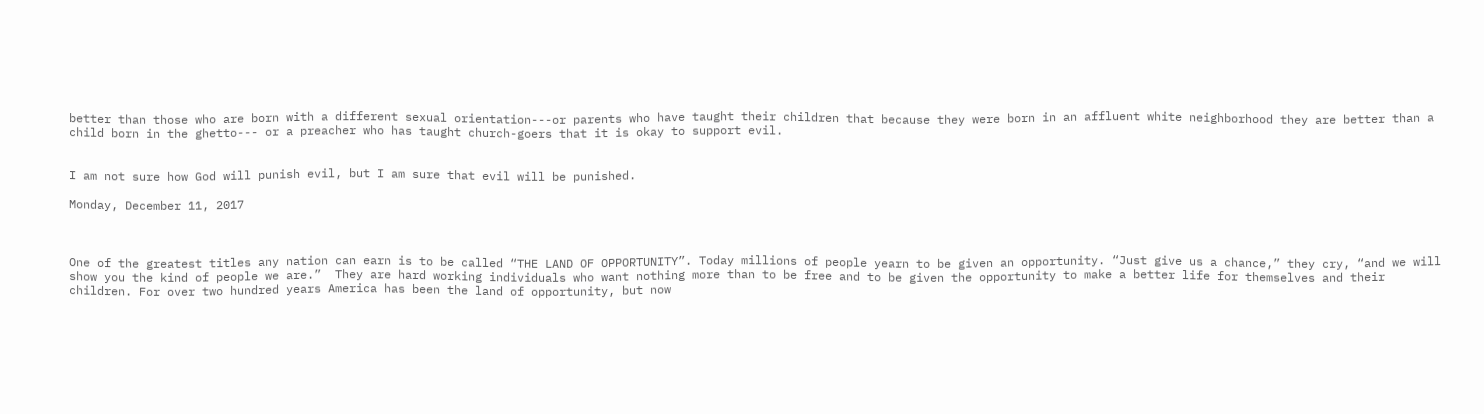better than those who are born with a different sexual orientation---or parents who have taught their children that because they were born in an affluent white neighborhood they are better than a child born in the ghetto--- or a preacher who has taught church-goers that it is okay to support evil.


I am not sure how God will punish evil, but I am sure that evil will be punished.

Monday, December 11, 2017



One of the greatest titles any nation can earn is to be called “THE LAND OF OPPORTUNITY”. Today millions of people yearn to be given an opportunity. “Just give us a chance,” they cry, “and we will show you the kind of people we are.”  They are hard working individuals who want nothing more than to be free and to be given the opportunity to make a better life for themselves and their children. For over two hundred years America has been the land of opportunity, but now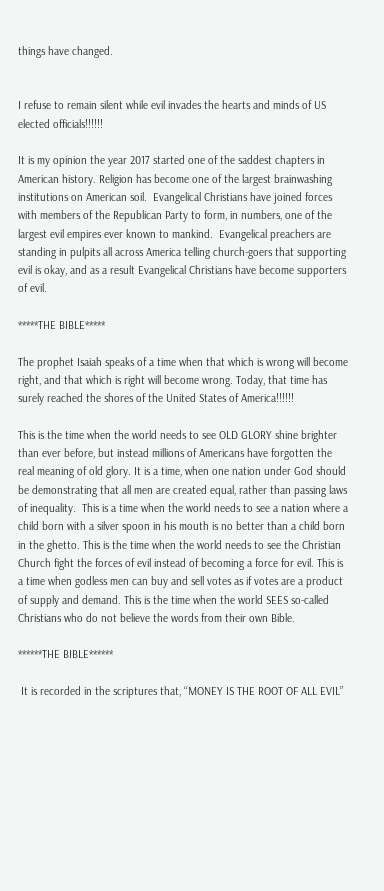things have changed.


I refuse to remain silent while evil invades the hearts and minds of US elected officials!!!!!!

It is my opinion the year 2017 started one of the saddest chapters in American history. Religion has become one of the largest brainwashing institutions on American soil.  Evangelical Christians have joined forces with members of the Republican Party to form, in numbers, one of the largest evil empires ever known to mankind.  Evangelical preachers are standing in pulpits all across America telling church-goers that supporting evil is okay, and as a result Evangelical Christians have become supporters of evil.

*****THE BIBLE*****

The prophet Isaiah speaks of a time when that which is wrong will become right, and that which is right will become wrong. Today, that time has surely reached the shores of the United States of America!!!!!!

This is the time when the world needs to see OLD GLORY shine brighter than ever before, but instead millions of Americans have forgotten the real meaning of old glory. It is a time, when one nation under God should be demonstrating that all men are created equal, rather than passing laws of inequality.  This is a time when the world needs to see a nation where a child born with a silver spoon in his mouth is no better than a child born in the ghetto. This is the time when the world needs to see the Christian Church fight the forces of evil instead of becoming a force for evil. This is a time when godless men can buy and sell votes as if votes are a product of supply and demand. This is the time when the world SEES so-called Christians who do not believe the words from their own Bible.

******THE BIBLE******

 It is recorded in the scriptures that, ‘‘MONEY IS THE ROOT OF ALL EVIL”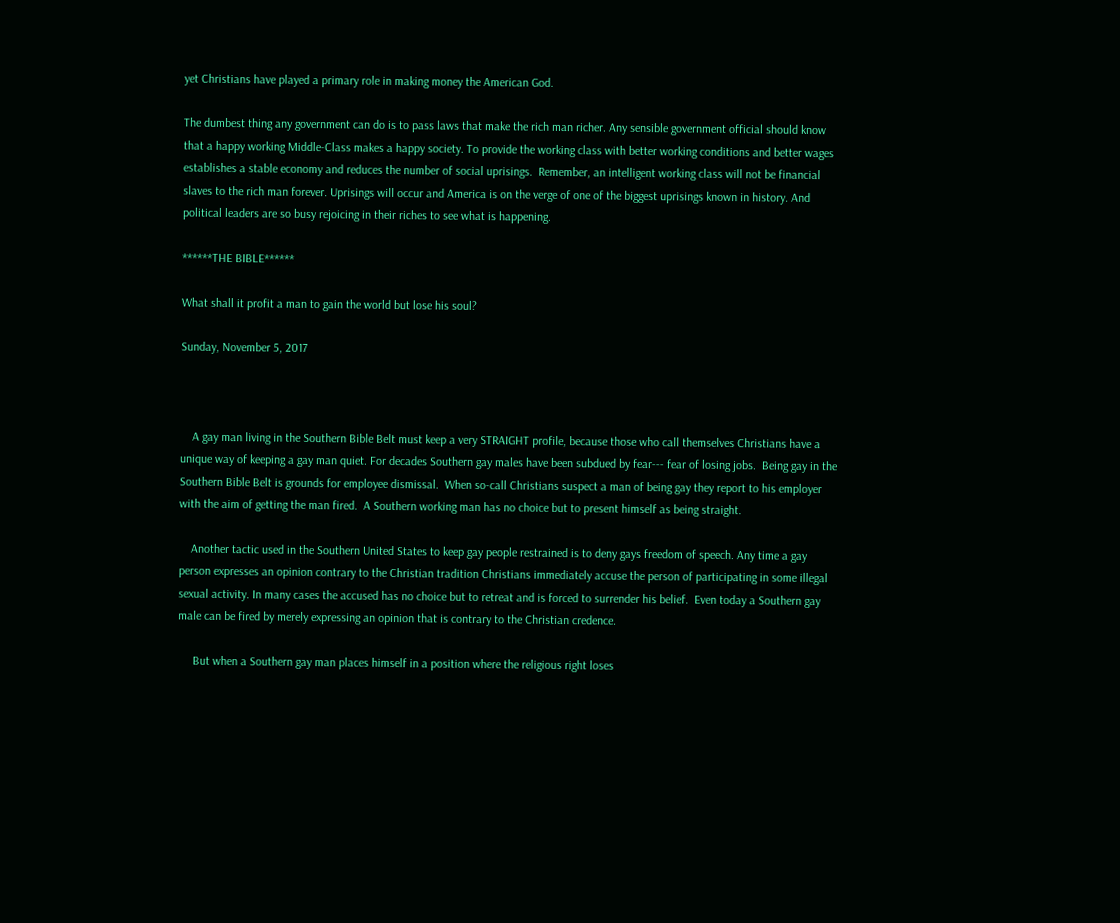yet Christians have played a primary role in making money the American God.

The dumbest thing any government can do is to pass laws that make the rich man richer. Any sensible government official should know that a happy working Middle-Class makes a happy society. To provide the working class with better working conditions and better wages establishes a stable economy and reduces the number of social uprisings.  Remember, an intelligent working class will not be financial slaves to the rich man forever. Uprisings will occur and America is on the verge of one of the biggest uprisings known in history. And political leaders are so busy rejoicing in their riches to see what is happening.

******THE BIBLE******

What shall it profit a man to gain the world but lose his soul?

Sunday, November 5, 2017



    A gay man living in the Southern Bible Belt must keep a very STRAIGHT profile, because those who call themselves Christians have a unique way of keeping a gay man quiet. For decades Southern gay males have been subdued by fear--- fear of losing jobs.  Being gay in the Southern Bible Belt is grounds for employee dismissal.  When so-call Christians suspect a man of being gay they report to his employer with the aim of getting the man fired.  A Southern working man has no choice but to present himself as being straight.

    Another tactic used in the Southern United States to keep gay people restrained is to deny gays freedom of speech. Any time a gay person expresses an opinion contrary to the Christian tradition Christians immediately accuse the person of participating in some illegal sexual activity. In many cases the accused has no choice but to retreat and is forced to surrender his belief.  Even today a Southern gay male can be fired by merely expressing an opinion that is contrary to the Christian credence.

     But when a Southern gay man places himself in a position where the religious right loses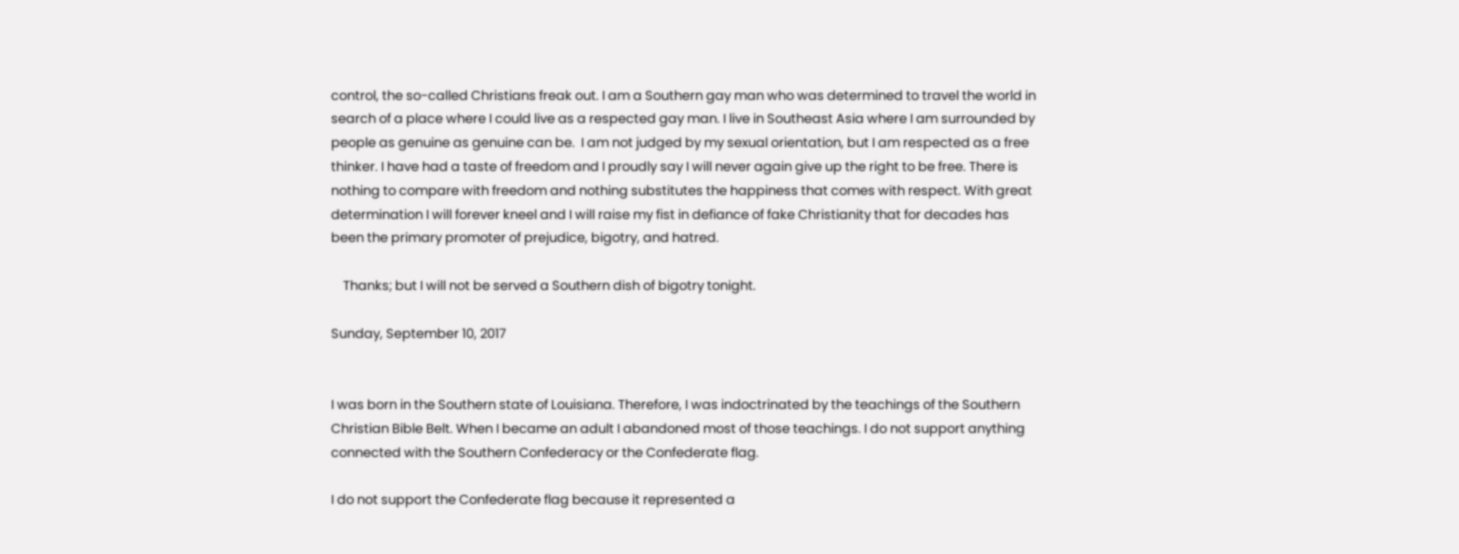control, the so-called Christians freak out. I am a Southern gay man who was determined to travel the world in search of a place where I could live as a respected gay man. I live in Southeast Asia where I am surrounded by people as genuine as genuine can be.  I am not judged by my sexual orientation, but I am respected as a free thinker. I have had a taste of freedom and I proudly say I will never again give up the right to be free. There is nothing to compare with freedom and nothing substitutes the happiness that comes with respect. With great determination I will forever kneel and I will raise my fist in defiance of fake Christianity that for decades has been the primary promoter of prejudice, bigotry, and hatred.

    Thanks; but I will not be served a Southern dish of bigotry tonight.

Sunday, September 10, 2017


I was born in the Southern state of Louisiana. Therefore, I was indoctrinated by the teachings of the Southern Christian Bible Belt. When I became an adult I abandoned most of those teachings. I do not support anything connected with the Southern Confederacy or the Confederate flag.

I do not support the Confederate flag because it represented a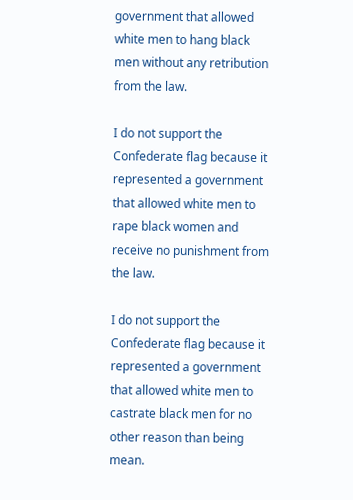government that allowed white men to hang black men without any retribution from the law.

I do not support the Confederate flag because it represented a government that allowed white men to rape black women and receive no punishment from the law.

I do not support the Confederate flag because it represented a government that allowed white men to castrate black men for no other reason than being mean.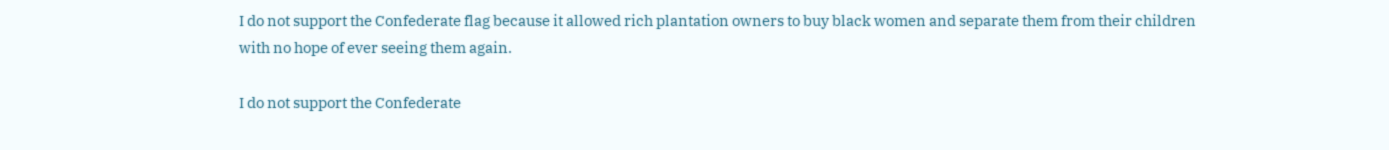I do not support the Confederate flag because it allowed rich plantation owners to buy black women and separate them from their children with no hope of ever seeing them again.

I do not support the Confederate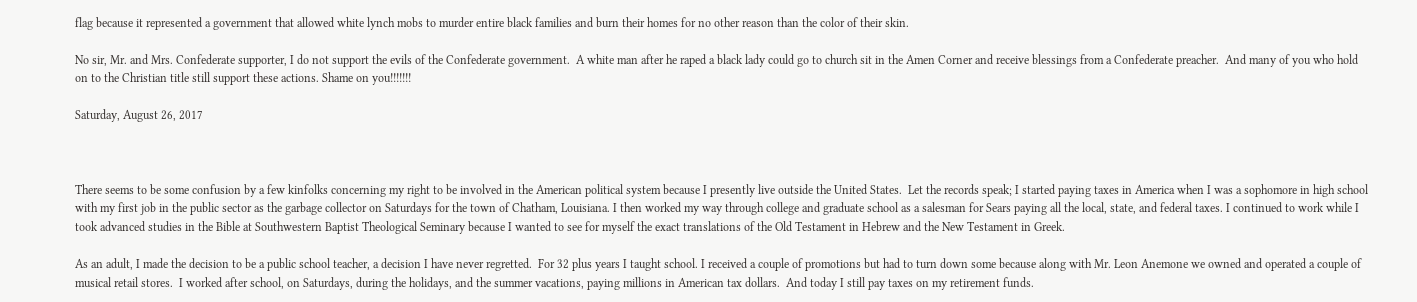flag because it represented a government that allowed white lynch mobs to murder entire black families and burn their homes for no other reason than the color of their skin.

No sir, Mr. and Mrs. Confederate supporter, I do not support the evils of the Confederate government.  A white man after he raped a black lady could go to church sit in the Amen Corner and receive blessings from a Confederate preacher.  And many of you who hold on to the Christian title still support these actions. Shame on you!!!!!!!

Saturday, August 26, 2017



There seems to be some confusion by a few kinfolks concerning my right to be involved in the American political system because I presently live outside the United States.  Let the records speak; I started paying taxes in America when I was a sophomore in high school with my first job in the public sector as the garbage collector on Saturdays for the town of Chatham, Louisiana. I then worked my way through college and graduate school as a salesman for Sears paying all the local, state, and federal taxes. I continued to work while I took advanced studies in the Bible at Southwestern Baptist Theological Seminary because I wanted to see for myself the exact translations of the Old Testament in Hebrew and the New Testament in Greek.

As an adult, I made the decision to be a public school teacher, a decision I have never regretted.  For 32 plus years I taught school. I received a couple of promotions but had to turn down some because along with Mr. Leon Anemone we owned and operated a couple of musical retail stores.  I worked after school, on Saturdays, during the holidays, and the summer vacations, paying millions in American tax dollars.  And today I still pay taxes on my retirement funds.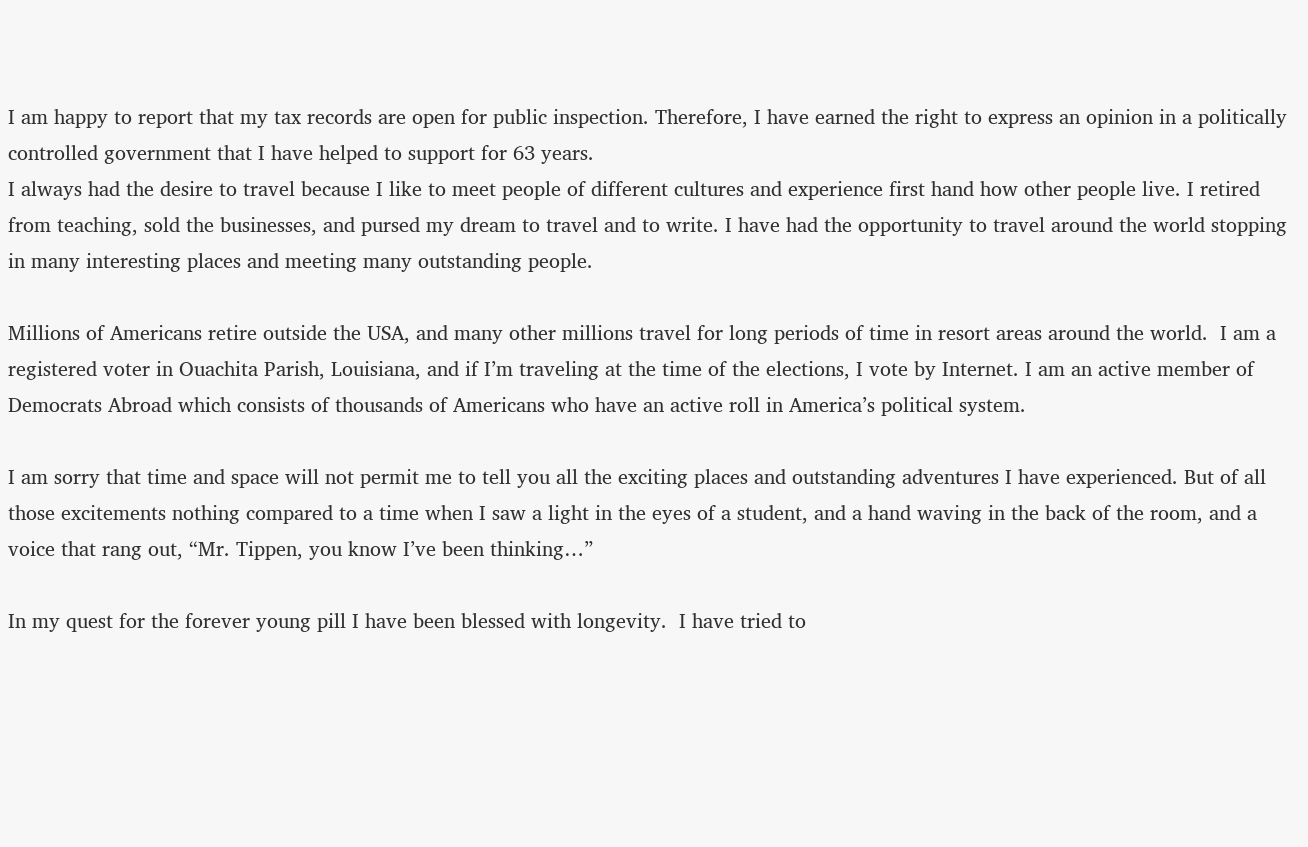I am happy to report that my tax records are open for public inspection. Therefore, I have earned the right to express an opinion in a politically controlled government that I have helped to support for 63 years.
I always had the desire to travel because I like to meet people of different cultures and experience first hand how other people live. I retired from teaching, sold the businesses, and pursed my dream to travel and to write. I have had the opportunity to travel around the world stopping in many interesting places and meeting many outstanding people.

Millions of Americans retire outside the USA, and many other millions travel for long periods of time in resort areas around the world.  I am a registered voter in Ouachita Parish, Louisiana, and if I’m traveling at the time of the elections, I vote by Internet. I am an active member of Democrats Abroad which consists of thousands of Americans who have an active roll in America’s political system.

I am sorry that time and space will not permit me to tell you all the exciting places and outstanding adventures I have experienced. But of all those excitements nothing compared to a time when I saw a light in the eyes of a student, and a hand waving in the back of the room, and a voice that rang out, “Mr. Tippen, you know I’ve been thinking…”

In my quest for the forever young pill I have been blessed with longevity.  I have tried to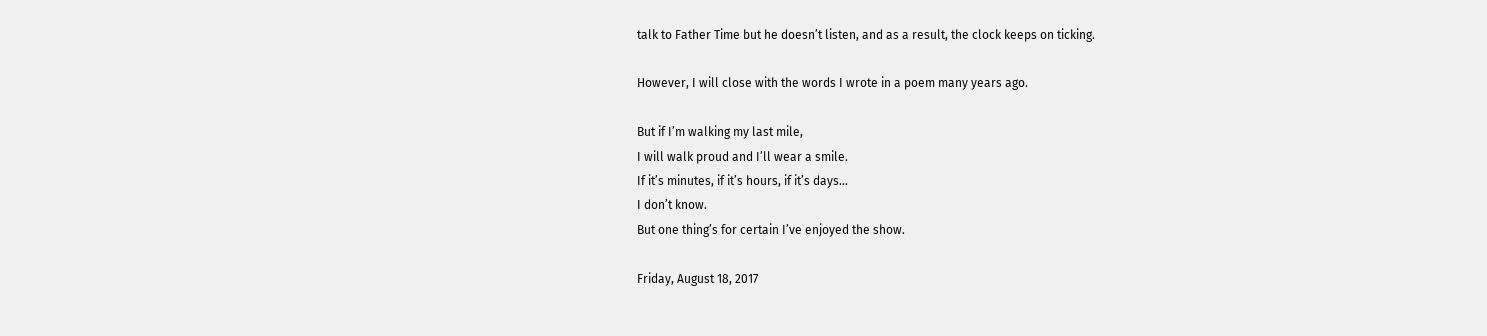talk to Father Time but he doesn’t listen, and as a result, the clock keeps on ticking.

However, I will close with the words I wrote in a poem many years ago.

But if I’m walking my last mile,
I will walk proud and I’ll wear a smile.
If it’s minutes, if it’s hours, if it’s days…
I don’t know.
But one thing’s for certain I’ve enjoyed the show.

Friday, August 18, 2017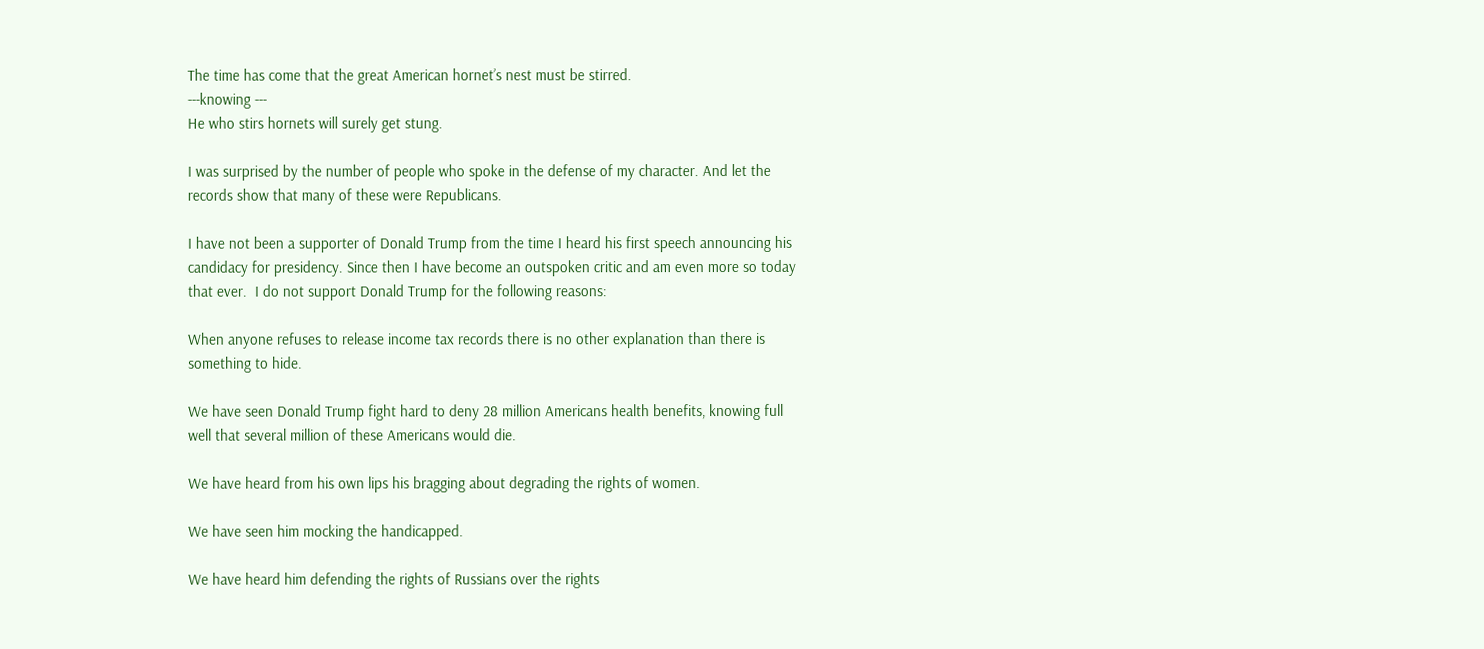The time has come that the great American hornet’s nest must be stirred.
---knowing ---
He who stirs hornets will surely get stung.

I was surprised by the number of people who spoke in the defense of my character. And let the records show that many of these were Republicans.

I have not been a supporter of Donald Trump from the time I heard his first speech announcing his candidacy for presidency. Since then I have become an outspoken critic and am even more so today that ever.  I do not support Donald Trump for the following reasons:

When anyone refuses to release income tax records there is no other explanation than there is something to hide.

We have seen Donald Trump fight hard to deny 28 million Americans health benefits, knowing full well that several million of these Americans would die.

We have heard from his own lips his bragging about degrading the rights of women.

We have seen him mocking the handicapped.

We have heard him defending the rights of Russians over the rights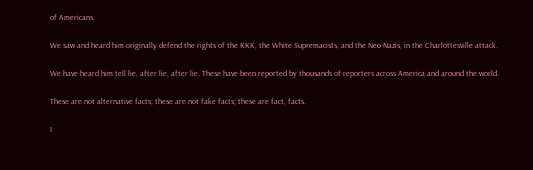of Americans.

We saw and heard him originally defend the rights of the KKK, the White Supremacists, and the Neo-Nazis, in the Charlottesville attack.

We have heard him tell lie, after lie, after lie. These have been reported by thousands of reporters across America and around the world.

These are not alternative facts; these are not fake facts; these are fact, facts.

I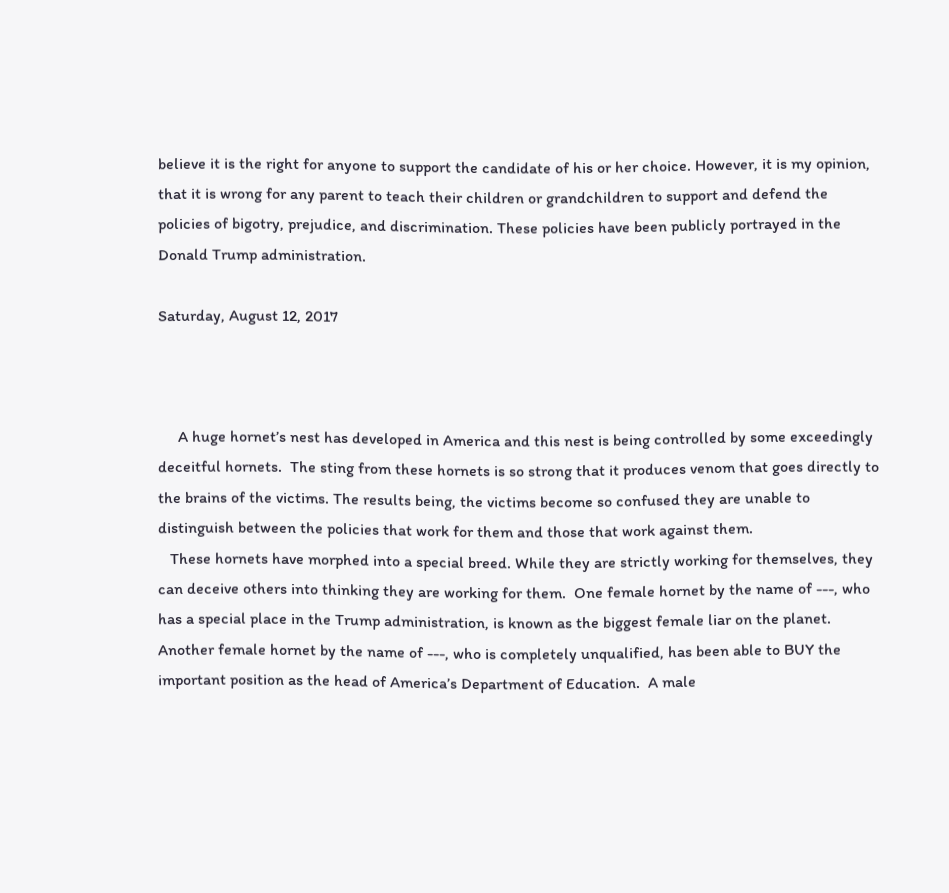believe it is the right for anyone to support the candidate of his or her choice. However, it is my opinion, that it is wrong for any parent to teach their children or grandchildren to support and defend the policies of bigotry, prejudice, and discrimination. These policies have been publicly portrayed in the Donald Trump administration.

Saturday, August 12, 2017



     A huge hornet’s nest has developed in America and this nest is being controlled by some exceedingly deceitful hornets.  The sting from these hornets is so strong that it produces venom that goes directly to the brains of the victims. The results being, the victims become so confused they are unable to distinguish between the policies that work for them and those that work against them.
   These hornets have morphed into a special breed. While they are strictly working for themselves, they can deceive others into thinking they are working for them.  One female hornet by the name of ---, who has a special place in the Trump administration, is known as the biggest female liar on the planet. Another female hornet by the name of ---, who is completely unqualified, has been able to BUY the important position as the head of America’s Department of Education.  A male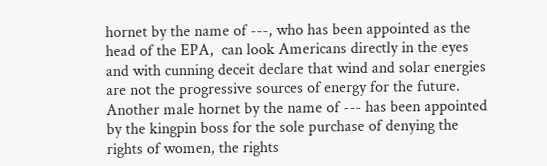hornet by the name of ---, who has been appointed as the head of the EPA,  can look Americans directly in the eyes and with cunning deceit declare that wind and solar energies are not the progressive sources of energy for the future. Another male hornet by the name of --- has been appointed by the kingpin boss for the sole purchase of denying the rights of women, the rights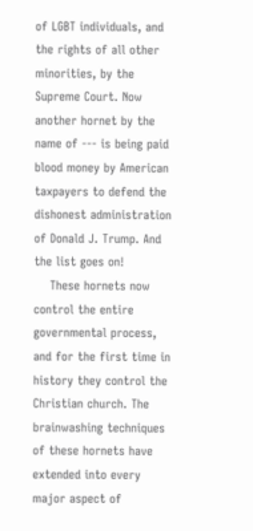of LGBT individuals, and the rights of all other minorities, by the Supreme Court. Now another hornet by the name of --- is being paid blood money by American taxpayers to defend the dishonest administration of Donald J. Trump. And the list goes on!
    These hornets now control the entire governmental process, and for the first time in history they control the Christian church. The brainwashing techniques of these hornets have extended into every major aspect of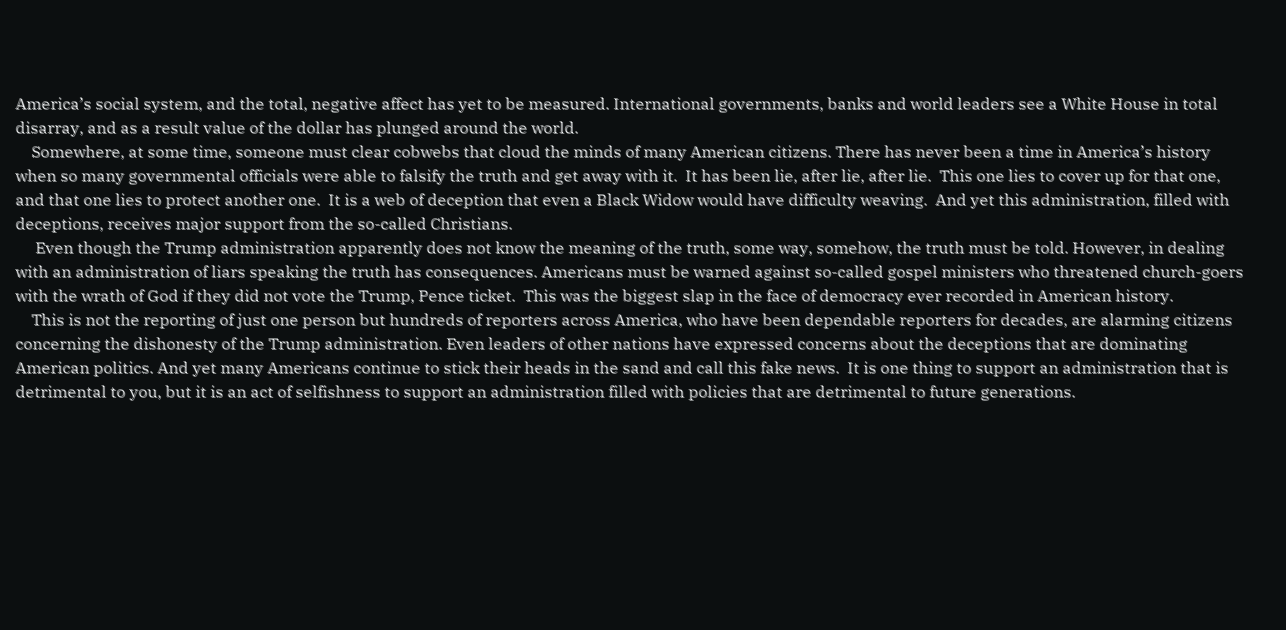America’s social system, and the total, negative affect has yet to be measured. International governments, banks and world leaders see a White House in total disarray, and as a result value of the dollar has plunged around the world.
    Somewhere, at some time, someone must clear cobwebs that cloud the minds of many American citizens. There has never been a time in America’s history when so many governmental officials were able to falsify the truth and get away with it.  It has been lie, after lie, after lie.  This one lies to cover up for that one, and that one lies to protect another one.  It is a web of deception that even a Black Widow would have difficulty weaving.  And yet this administration, filled with deceptions, receives major support from the so-called Christians.
     Even though the Trump administration apparently does not know the meaning of the truth, some way, somehow, the truth must be told. However, in dealing with an administration of liars speaking the truth has consequences. Americans must be warned against so-called gospel ministers who threatened church-goers with the wrath of God if they did not vote the Trump, Pence ticket.  This was the biggest slap in the face of democracy ever recorded in American history.
    This is not the reporting of just one person but hundreds of reporters across America, who have been dependable reporters for decades, are alarming citizens concerning the dishonesty of the Trump administration. Even leaders of other nations have expressed concerns about the deceptions that are dominating American politics. And yet many Americans continue to stick their heads in the sand and call this fake news.  It is one thing to support an administration that is detrimental to you, but it is an act of selfishness to support an administration filled with policies that are detrimental to future generations.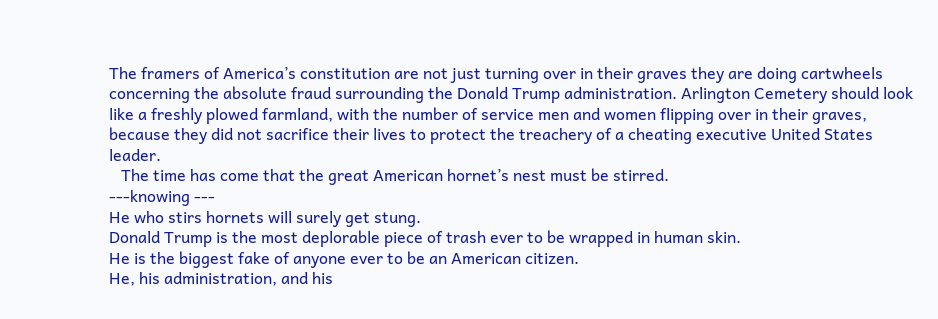The framers of America’s constitution are not just turning over in their graves they are doing cartwheels concerning the absolute fraud surrounding the Donald Trump administration. Arlington Cemetery should look like a freshly plowed farmland, with the number of service men and women flipping over in their graves, because they did not sacrifice their lives to protect the treachery of a cheating executive United States leader.
   The time has come that the great American hornet’s nest must be stirred.
---knowing ---
He who stirs hornets will surely get stung.
Donald Trump is the most deplorable piece of trash ever to be wrapped in human skin.
He is the biggest fake of anyone ever to be an American citizen.
He, his administration, and his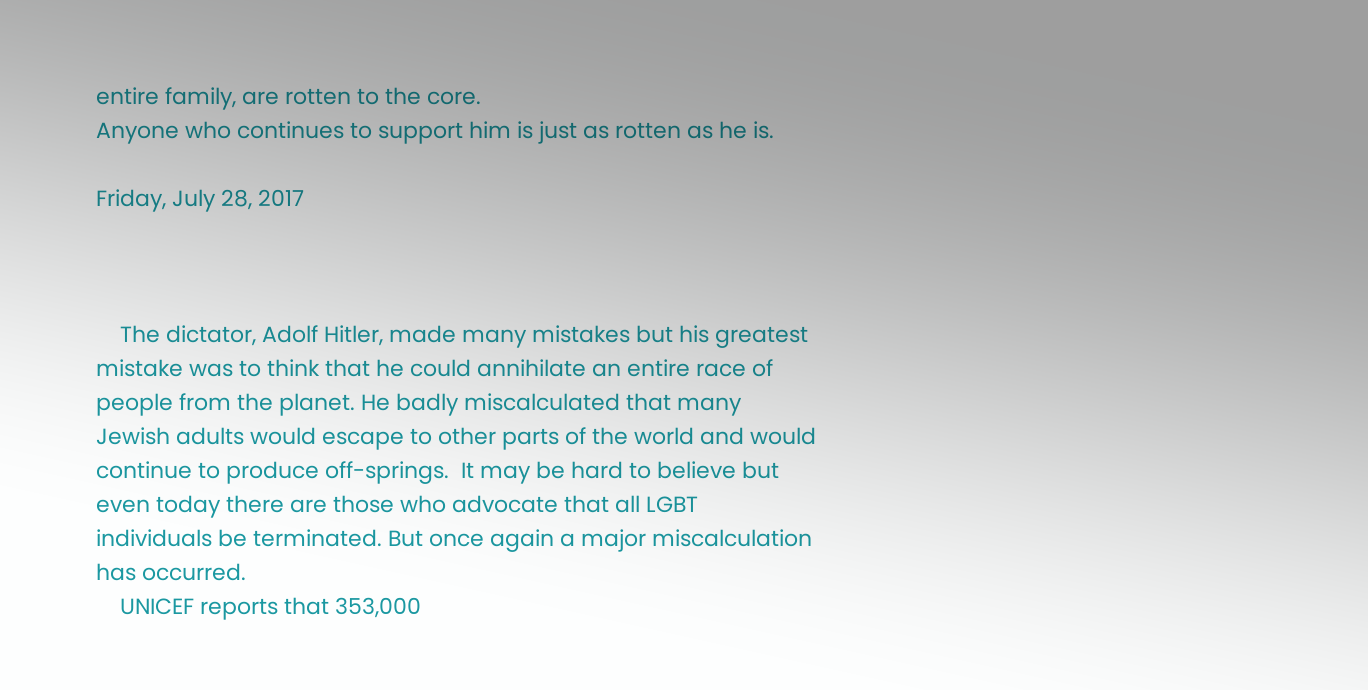entire family, are rotten to the core.
Anyone who continues to support him is just as rotten as he is.

Friday, July 28, 2017



    The dictator, Adolf Hitler, made many mistakes but his greatest mistake was to think that he could annihilate an entire race of people from the planet. He badly miscalculated that many Jewish adults would escape to other parts of the world and would continue to produce off-springs.  It may be hard to believe but even today there are those who advocate that all LGBT individuals be terminated. But once again a major miscalculation has occurred.
    UNICEF reports that 353,000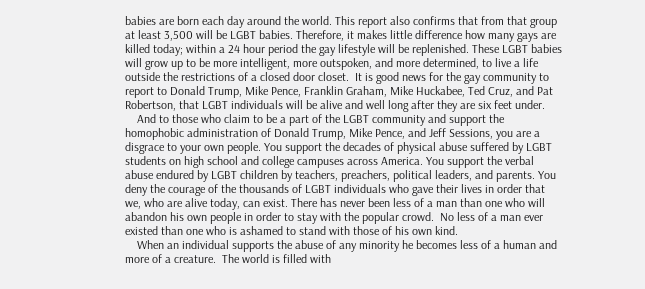babies are born each day around the world. This report also confirms that from that group at least 3,500 will be LGBT babies. Therefore, it makes little difference how many gays are killed today; within a 24 hour period the gay lifestyle will be replenished. These LGBT babies will grow up to be more intelligent, more outspoken, and more determined, to live a life outside the restrictions of a closed door closet.  It is good news for the gay community to report to Donald Trump, Mike Pence, Franklin Graham, Mike Huckabee, Ted Cruz, and Pat Robertson, that LGBT individuals will be alive and well long after they are six feet under.
    And to those who claim to be a part of the LGBT community and support the homophobic administration of Donald Trump, Mike Pence, and Jeff Sessions, you are a disgrace to your own people. You support the decades of physical abuse suffered by LGBT students on high school and college campuses across America. You support the verbal abuse endured by LGBT children by teachers, preachers, political leaders, and parents. You deny the courage of the thousands of LGBT individuals who gave their lives in order that we, who are alive today, can exist. There has never been less of a man than one who will abandon his own people in order to stay with the popular crowd.  No less of a man ever existed than one who is ashamed to stand with those of his own kind.
    When an individual supports the abuse of any minority he becomes less of a human and more of a creature.  The world is filled with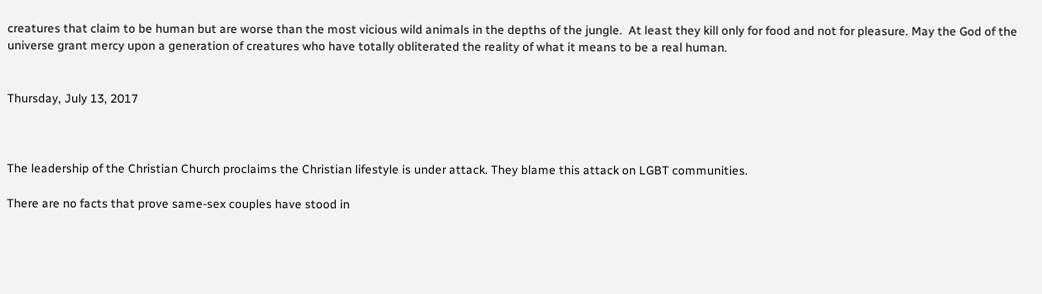creatures that claim to be human but are worse than the most vicious wild animals in the depths of the jungle.  At least they kill only for food and not for pleasure. May the God of the universe grant mercy upon a generation of creatures who have totally obliterated the reality of what it means to be a real human.


Thursday, July 13, 2017



The leadership of the Christian Church proclaims the Christian lifestyle is under attack. They blame this attack on LGBT communities.

There are no facts that prove same-sex couples have stood in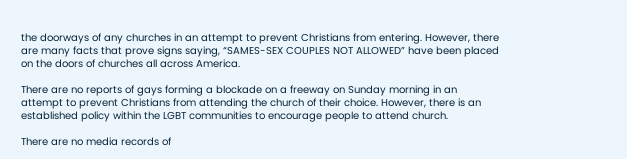the doorways of any churches in an attempt to prevent Christians from entering. However, there are many facts that prove signs saying, “SAMES-SEX COUPLES NOT ALLOWED” have been placed on the doors of churches all across America.

There are no reports of gays forming a blockade on a freeway on Sunday morning in an attempt to prevent Christians from attending the church of their choice. However, there is an established policy within the LGBT communities to encourage people to attend church.

There are no media records of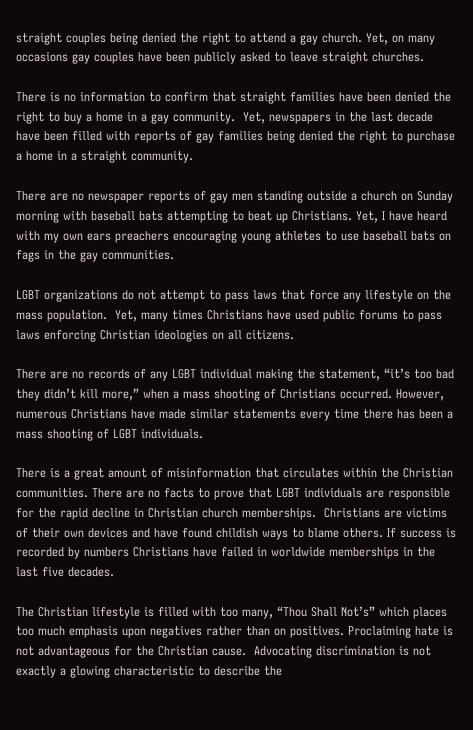straight couples being denied the right to attend a gay church. Yet, on many occasions gay couples have been publicly asked to leave straight churches.

There is no information to confirm that straight families have been denied the right to buy a home in a gay community.  Yet, newspapers in the last decade have been filled with reports of gay families being denied the right to purchase a home in a straight community.

There are no newspaper reports of gay men standing outside a church on Sunday morning with baseball bats attempting to beat up Christians. Yet, I have heard with my own ears preachers encouraging young athletes to use baseball bats on fags in the gay communities.

LGBT organizations do not attempt to pass laws that force any lifestyle on the mass population.  Yet, many times Christians have used public forums to pass laws enforcing Christian ideologies on all citizens.

There are no records of any LGBT individual making the statement, “it’s too bad they didn’t kill more,” when a mass shooting of Christians occurred. However, numerous Christians have made similar statements every time there has been a mass shooting of LGBT individuals.

There is a great amount of misinformation that circulates within the Christian communities. There are no facts to prove that LGBT individuals are responsible for the rapid decline in Christian church memberships.  Christians are victims of their own devices and have found childish ways to blame others. If success is recorded by numbers Christians have failed in worldwide memberships in the last five decades.

The Christian lifestyle is filled with too many, “Thou Shall Not’s” which places too much emphasis upon negatives rather than on positives. Proclaiming hate is not advantageous for the Christian cause.  Advocating discrimination is not exactly a glowing characteristic to describe the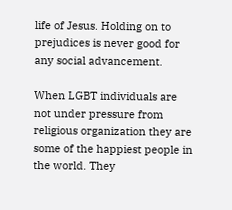life of Jesus. Holding on to prejudices is never good for any social advancement.

When LGBT individuals are not under pressure from religious organization they are some of the happiest people in the world. They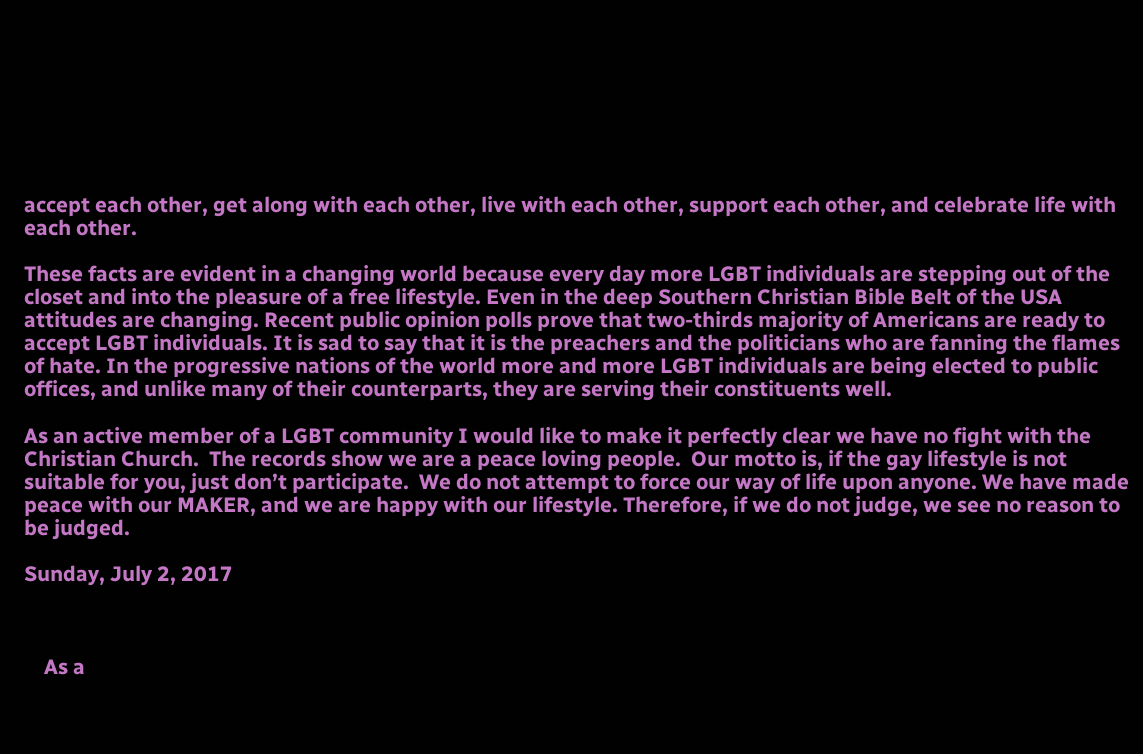accept each other, get along with each other, live with each other, support each other, and celebrate life with each other.

These facts are evident in a changing world because every day more LGBT individuals are stepping out of the closet and into the pleasure of a free lifestyle. Even in the deep Southern Christian Bible Belt of the USA attitudes are changing. Recent public opinion polls prove that two-thirds majority of Americans are ready to accept LGBT individuals. It is sad to say that it is the preachers and the politicians who are fanning the flames of hate. In the progressive nations of the world more and more LGBT individuals are being elected to public offices, and unlike many of their counterparts, they are serving their constituents well.

As an active member of a LGBT community I would like to make it perfectly clear we have no fight with the Christian Church.  The records show we are a peace loving people.  Our motto is, if the gay lifestyle is not suitable for you, just don’t participate.  We do not attempt to force our way of life upon anyone. We have made peace with our MAKER, and we are happy with our lifestyle. Therefore, if we do not judge, we see no reason to be judged.

Sunday, July 2, 2017



    As a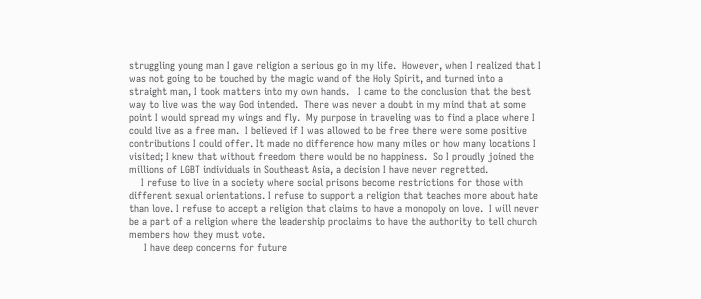struggling young man I gave religion a serious go in my life.  However, when I realized that I was not going to be touched by the magic wand of the Holy Spirit, and turned into a straight man, I took matters into my own hands.   I came to the conclusion that the best way to live was the way God intended.  There was never a doubt in my mind that at some point I would spread my wings and fly.  My purpose in traveling was to find a place where I could live as a free man.  I believed if I was allowed to be free there were some positive contributions I could offer. It made no difference how many miles or how many locations I visited; I knew that without freedom there would be no happiness.  So I proudly joined the millions of LGBT individuals in Southeast Asia, a decision I have never regretted.
    I refuse to live in a society where social prisons become restrictions for those with different sexual orientations. I refuse to support a religion that teaches more about hate than love. I refuse to accept a religion that claims to have a monopoly on love.  I will never be a part of a religion where the leadership proclaims to have the authority to tell church members how they must vote.
     I have deep concerns for future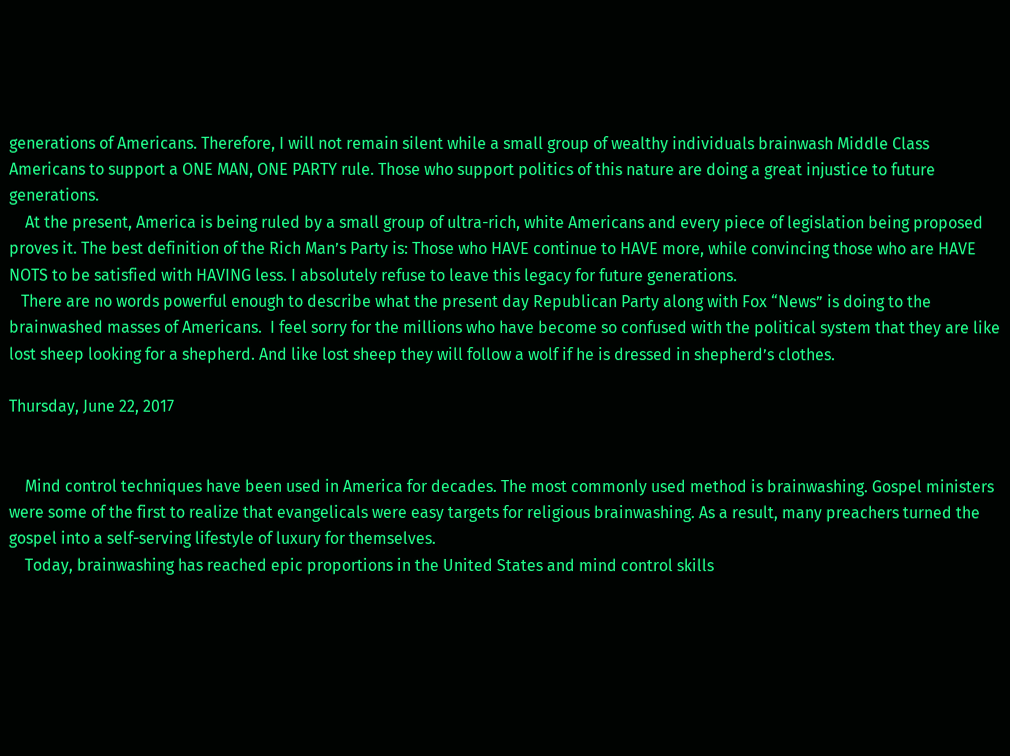generations of Americans. Therefore, I will not remain silent while a small group of wealthy individuals brainwash Middle Class Americans to support a ONE MAN, ONE PARTY rule. Those who support politics of this nature are doing a great injustice to future generations.
    At the present, America is being ruled by a small group of ultra-rich, white Americans and every piece of legislation being proposed proves it. The best definition of the Rich Man’s Party is: Those who HAVE continue to HAVE more, while convincing those who are HAVE NOTS to be satisfied with HAVING less. I absolutely refuse to leave this legacy for future generations.
   There are no words powerful enough to describe what the present day Republican Party along with Fox “News” is doing to the brainwashed masses of Americans.  I feel sorry for the millions who have become so confused with the political system that they are like lost sheep looking for a shepherd. And like lost sheep they will follow a wolf if he is dressed in shepherd’s clothes.

Thursday, June 22, 2017


    Mind control techniques have been used in America for decades. The most commonly used method is brainwashing. Gospel ministers were some of the first to realize that evangelicals were easy targets for religious brainwashing. As a result, many preachers turned the gospel into a self-serving lifestyle of luxury for themselves.
    Today, brainwashing has reached epic proportions in the United States and mind control skills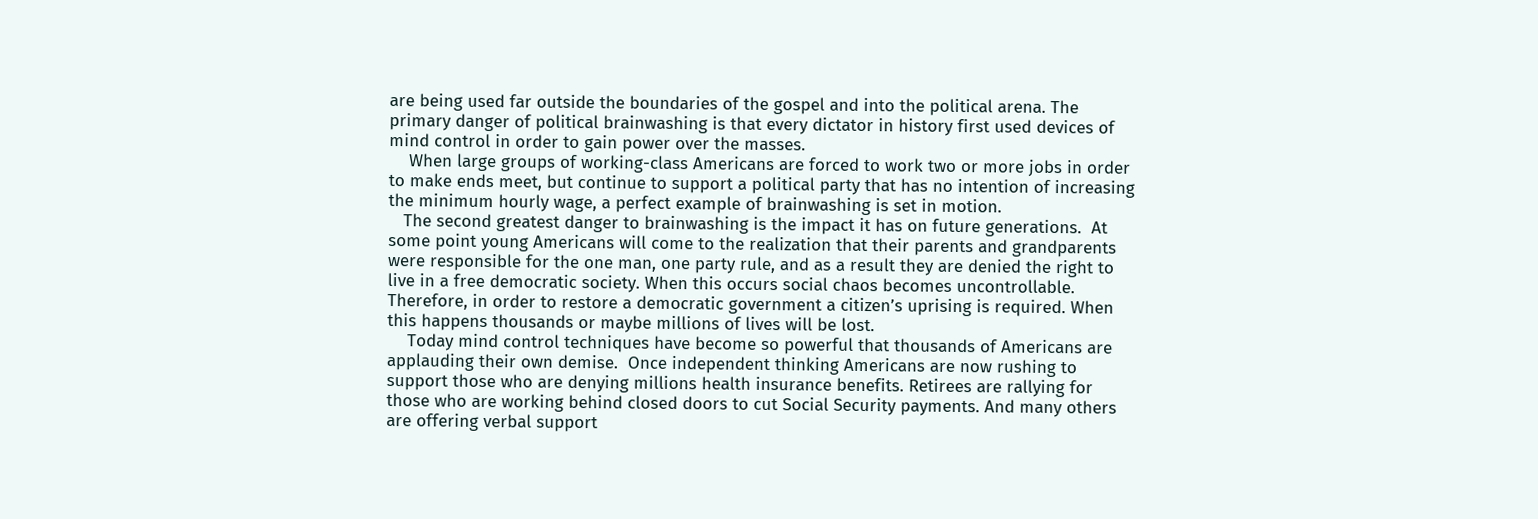are being used far outside the boundaries of the gospel and into the political arena. The primary danger of political brainwashing is that every dictator in history first used devices of mind control in order to gain power over the masses.
    When large groups of working-class Americans are forced to work two or more jobs in order to make ends meet, but continue to support a political party that has no intention of increasing the minimum hourly wage, a perfect example of brainwashing is set in motion.
   The second greatest danger to brainwashing is the impact it has on future generations.  At some point young Americans will come to the realization that their parents and grandparents were responsible for the one man, one party rule, and as a result they are denied the right to live in a free democratic society. When this occurs social chaos becomes uncontrollable.  Therefore, in order to restore a democratic government a citizen’s uprising is required. When this happens thousands or maybe millions of lives will be lost.
    Today mind control techniques have become so powerful that thousands of Americans are applauding their own demise.  Once independent thinking Americans are now rushing to support those who are denying millions health insurance benefits. Retirees are rallying for those who are working behind closed doors to cut Social Security payments. And many others are offering verbal support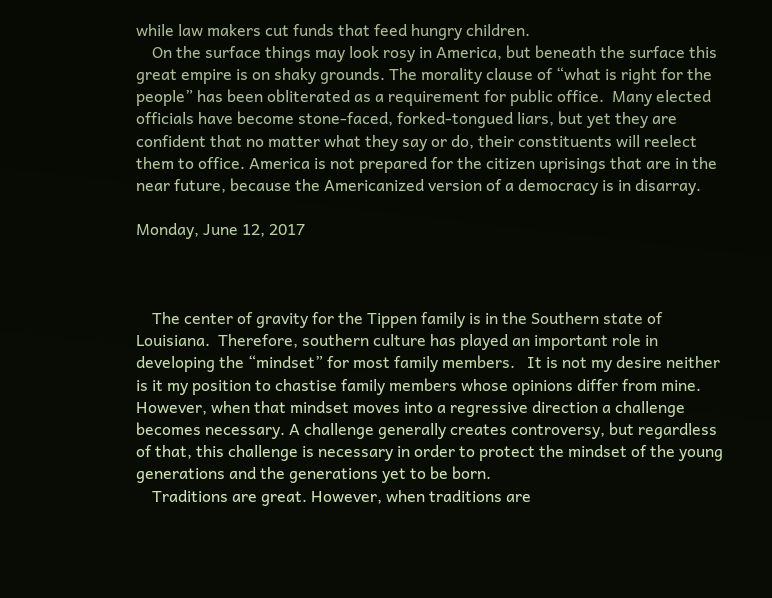while law makers cut funds that feed hungry children.
    On the surface things may look rosy in America, but beneath the surface this great empire is on shaky grounds. The morality clause of “what is right for the people” has been obliterated as a requirement for public office.  Many elected officials have become stone-faced, forked-tongued liars, but yet they are confident that no matter what they say or do, their constituents will reelect them to office. America is not prepared for the citizen uprisings that are in the near future, because the Americanized version of a democracy is in disarray.

Monday, June 12, 2017



    The center of gravity for the Tippen family is in the Southern state of Louisiana.  Therefore, southern culture has played an important role in developing the “mindset” for most family members.   It is not my desire neither is it my position to chastise family members whose opinions differ from mine.  However, when that mindset moves into a regressive direction a challenge becomes necessary. A challenge generally creates controversy, but regardless of that, this challenge is necessary in order to protect the mindset of the young generations and the generations yet to be born.
    Traditions are great. However, when traditions are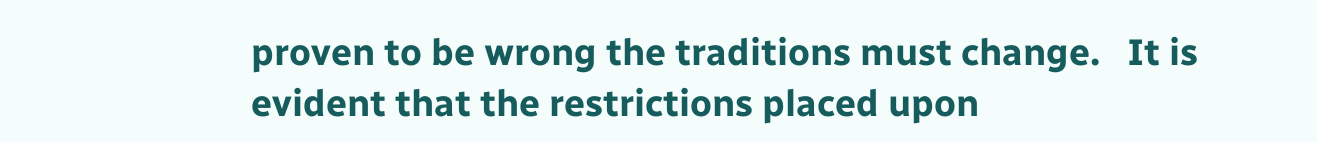proven to be wrong the traditions must change.   It is evident that the restrictions placed upon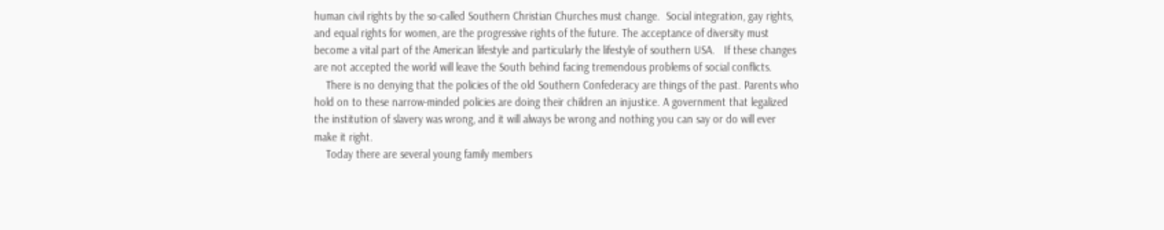human civil rights by the so-called Southern Christian Churches must change.  Social integration, gay rights, and equal rights for women, are the progressive rights of the future. The acceptance of diversity must become a vital part of the American lifestyle and particularly the lifestyle of southern USA.   If these changes are not accepted the world will leave the South behind facing tremendous problems of social conflicts.
    There is no denying that the policies of the old Southern Confederacy are things of the past. Parents who hold on to these narrow-minded policies are doing their children an injustice. A government that legalized the institution of slavery was wrong, and it will always be wrong and nothing you can say or do will ever make it right.
    Today there are several young family members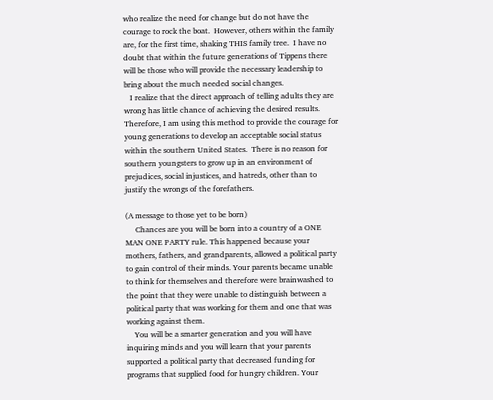who realize the need for change but do not have the courage to rock the boat.  However, others within the family are, for the first time, shaking THIS family tree.  I have no doubt that within the future generations of Tippens there will be those who will provide the necessary leadership to bring about the much needed social changes.
   I realize that the direct approach of telling adults they are wrong has little chance of achieving the desired results. Therefore, I am using this method to provide the courage for young generations to develop an acceptable social status within the southern United States.  There is no reason for southern youngsters to grow up in an environment of prejudices, social injustices, and hatreds, other than to justify the wrongs of the forefathers.

(A message to those yet to be born)
     Chances are you will be born into a country of a ONE MAN ONE PARTY rule. This happened because your mothers, fathers, and grandparents, allowed a political party to gain control of their minds. Your parents became unable to think for themselves and therefore were brainwashed to the point that they were unable to distinguish between a political party that was working for them and one that was working against them.
    You will be a smarter generation and you will have inquiring minds and you will learn that your parents supported a political party that decreased funding for programs that supplied food for hungry children. Your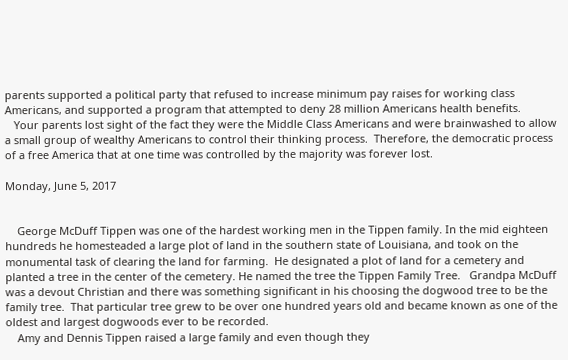parents supported a political party that refused to increase minimum pay raises for working class Americans, and supported a program that attempted to deny 28 million Americans health benefits.
   Your parents lost sight of the fact they were the Middle Class Americans and were brainwashed to allow a small group of wealthy Americans to control their thinking process.  Therefore, the democratic process of a free America that at one time was controlled by the majority was forever lost.

Monday, June 5, 2017


    George McDuff Tippen was one of the hardest working men in the Tippen family. In the mid eighteen hundreds he homesteaded a large plot of land in the southern state of Louisiana, and took on the monumental task of clearing the land for farming.  He designated a plot of land for a cemetery and planted a tree in the center of the cemetery. He named the tree the Tippen Family Tree.   Grandpa McDuff was a devout Christian and there was something significant in his choosing the dogwood tree to be the family tree.  That particular tree grew to be over one hundred years old and became known as one of the oldest and largest dogwoods ever to be recorded.
    Amy and Dennis Tippen raised a large family and even though they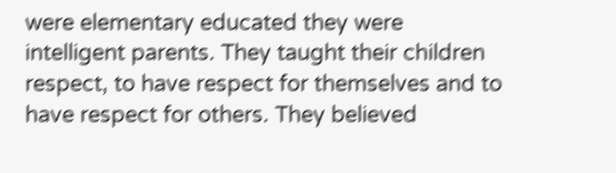were elementary educated they were intelligent parents. They taught their children respect, to have respect for themselves and to have respect for others. They believed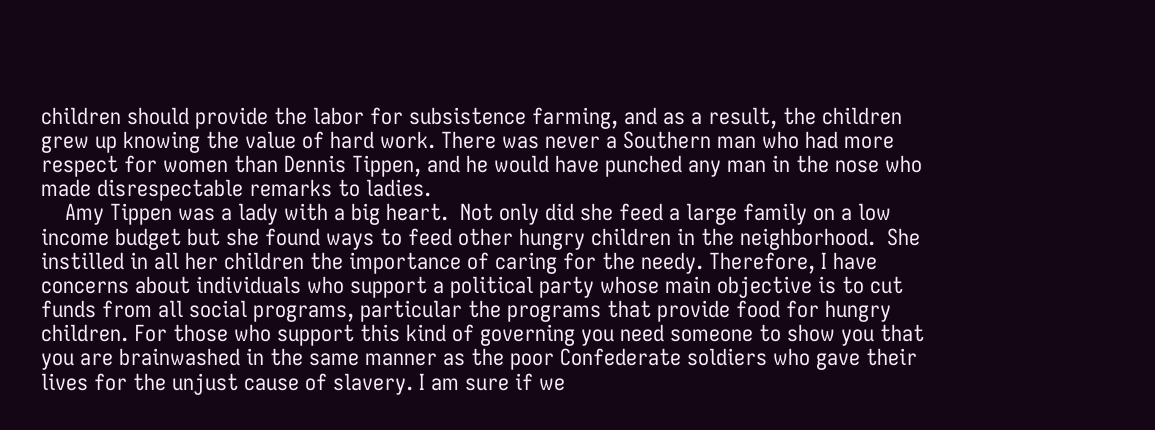children should provide the labor for subsistence farming, and as a result, the children grew up knowing the value of hard work. There was never a Southern man who had more respect for women than Dennis Tippen, and he would have punched any man in the nose who made disrespectable remarks to ladies.
    Amy Tippen was a lady with a big heart.  Not only did she feed a large family on a low income budget but she found ways to feed other hungry children in the neighborhood.  She instilled in all her children the importance of caring for the needy. Therefore, I have concerns about individuals who support a political party whose main objective is to cut funds from all social programs, particular the programs that provide food for hungry children. For those who support this kind of governing you need someone to show you that you are brainwashed in the same manner as the poor Confederate soldiers who gave their lives for the unjust cause of slavery. I am sure if we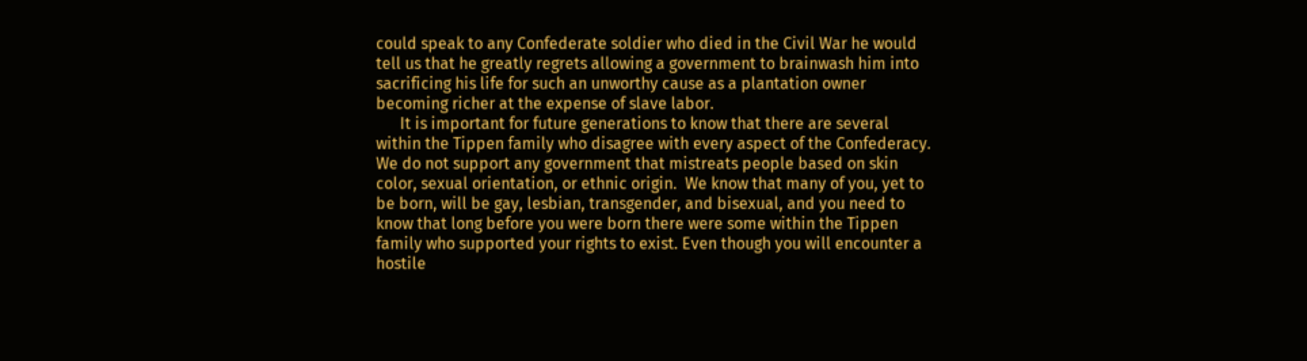could speak to any Confederate soldier who died in the Civil War he would tell us that he greatly regrets allowing a government to brainwash him into sacrificing his life for such an unworthy cause as a plantation owner becoming richer at the expense of slave labor.
      It is important for future generations to know that there are several within the Tippen family who disagree with every aspect of the Confederacy.  We do not support any government that mistreats people based on skin color, sexual orientation, or ethnic origin.  We know that many of you, yet to be born, will be gay, lesbian, transgender, and bisexual, and you need to know that long before you were born there were some within the Tippen family who supported your rights to exist. Even though you will encounter a hostile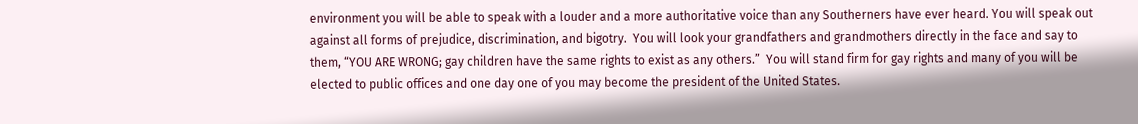environment you will be able to speak with a louder and a more authoritative voice than any Southerners have ever heard. You will speak out against all forms of prejudice, discrimination, and bigotry.  You will look your grandfathers and grandmothers directly in the face and say to them, “YOU ARE WRONG; gay children have the same rights to exist as any others.”  You will stand firm for gay rights and many of you will be elected to public offices and one day one of you may become the president of the United States.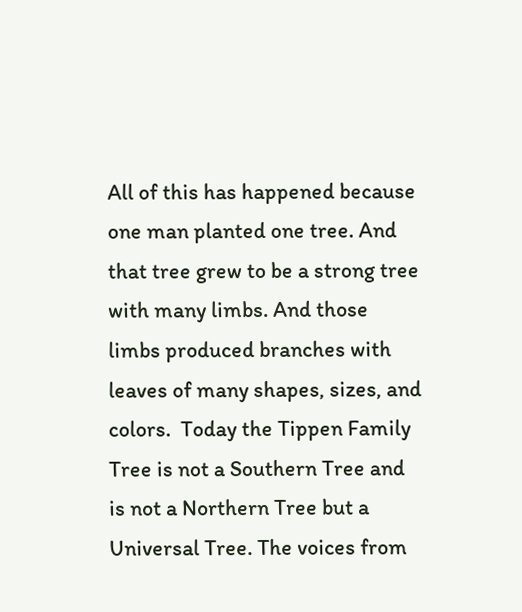All of this has happened because one man planted one tree. And that tree grew to be a strong tree with many limbs. And those limbs produced branches with leaves of many shapes, sizes, and colors.  Today the Tippen Family Tree is not a Southern Tree and is not a Northern Tree but a Universal Tree. The voices from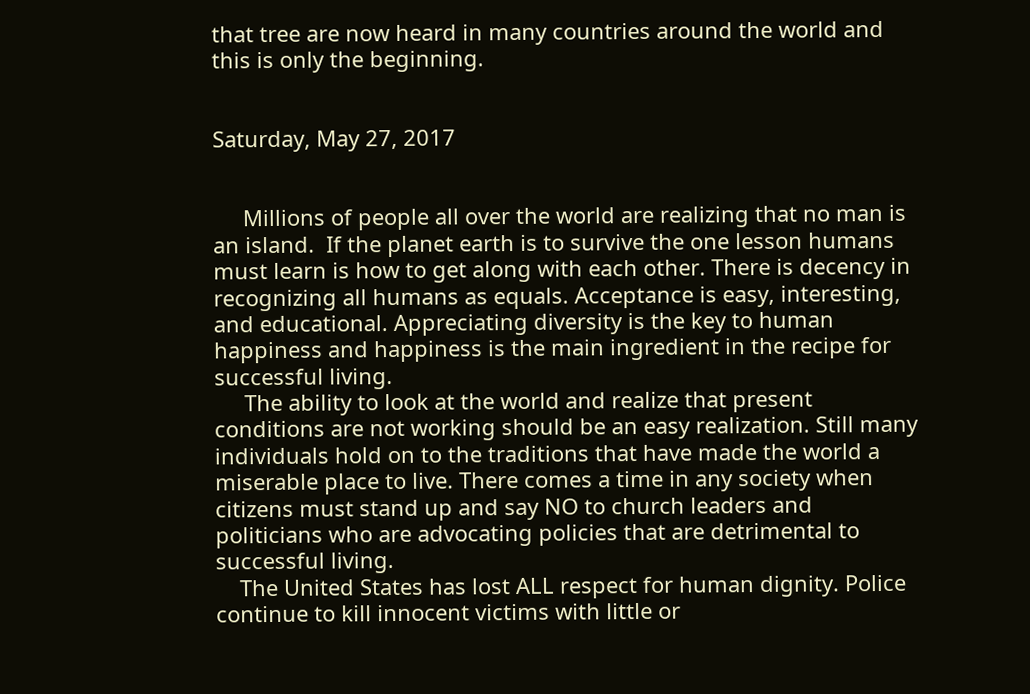that tree are now heard in many countries around the world and this is only the beginning.


Saturday, May 27, 2017


     Millions of people all over the world are realizing that no man is an island.  If the planet earth is to survive the one lesson humans must learn is how to get along with each other. There is decency in recognizing all humans as equals. Acceptance is easy, interesting, and educational. Appreciating diversity is the key to human happiness and happiness is the main ingredient in the recipe for successful living.
     The ability to look at the world and realize that present conditions are not working should be an easy realization. Still many individuals hold on to the traditions that have made the world a miserable place to live. There comes a time in any society when citizens must stand up and say NO to church leaders and politicians who are advocating policies that are detrimental to successful living.
    The United States has lost ALL respect for human dignity. Police continue to kill innocent victims with little or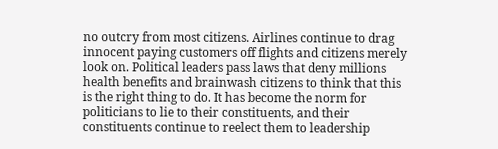no outcry from most citizens. Airlines continue to drag innocent paying customers off flights and citizens merely look on. Political leaders pass laws that deny millions health benefits and brainwash citizens to think that this is the right thing to do. It has become the norm for politicians to lie to their constituents, and their constituents continue to reelect them to leadership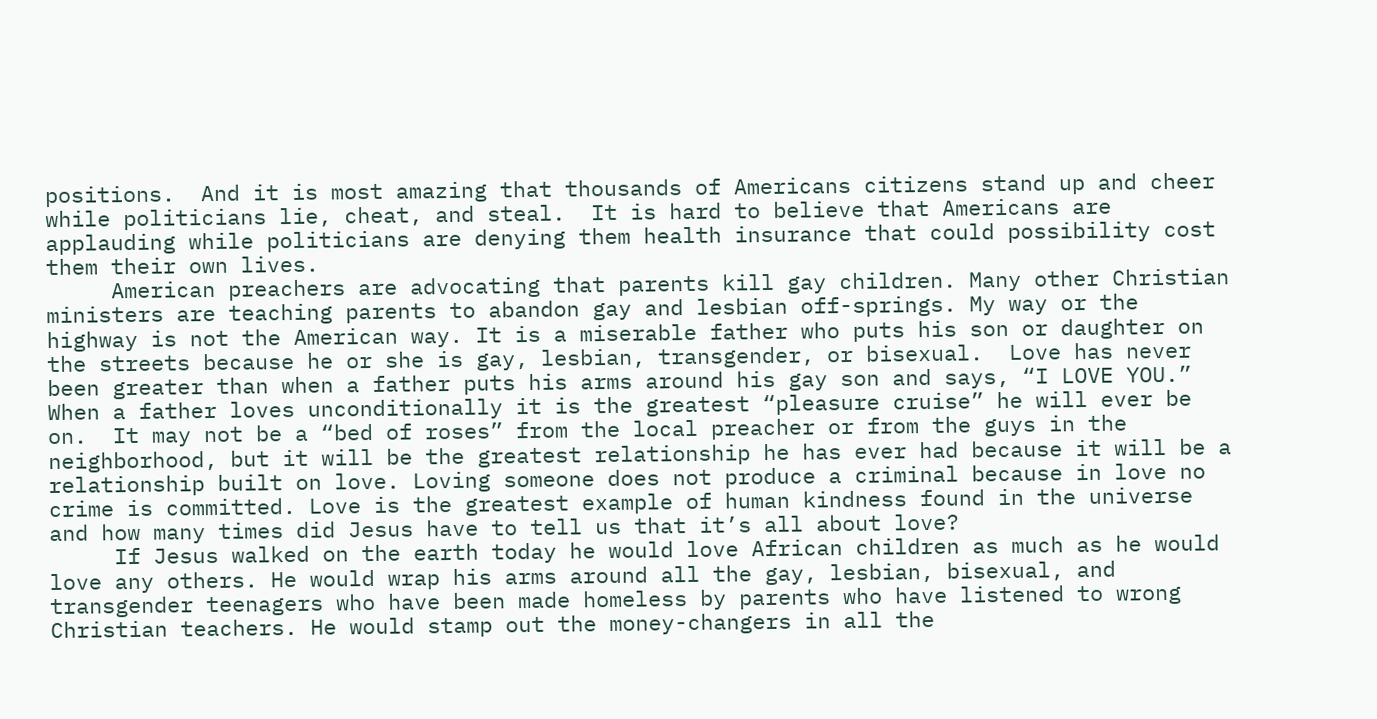positions.  And it is most amazing that thousands of Americans citizens stand up and cheer while politicians lie, cheat, and steal.  It is hard to believe that Americans are applauding while politicians are denying them health insurance that could possibility cost them their own lives.
     American preachers are advocating that parents kill gay children. Many other Christian ministers are teaching parents to abandon gay and lesbian off-springs. My way or the highway is not the American way. It is a miserable father who puts his son or daughter on the streets because he or she is gay, lesbian, transgender, or bisexual.  Love has never been greater than when a father puts his arms around his gay son and says, “I LOVE YOU.” When a father loves unconditionally it is the greatest “pleasure cruise” he will ever be on.  It may not be a “bed of roses” from the local preacher or from the guys in the neighborhood, but it will be the greatest relationship he has ever had because it will be a relationship built on love. Loving someone does not produce a criminal because in love no crime is committed. Love is the greatest example of human kindness found in the universe and how many times did Jesus have to tell us that it’s all about love?
     If Jesus walked on the earth today he would love African children as much as he would love any others. He would wrap his arms around all the gay, lesbian, bisexual, and transgender teenagers who have been made homeless by parents who have listened to wrong Christian teachers. He would stamp out the money-changers in all the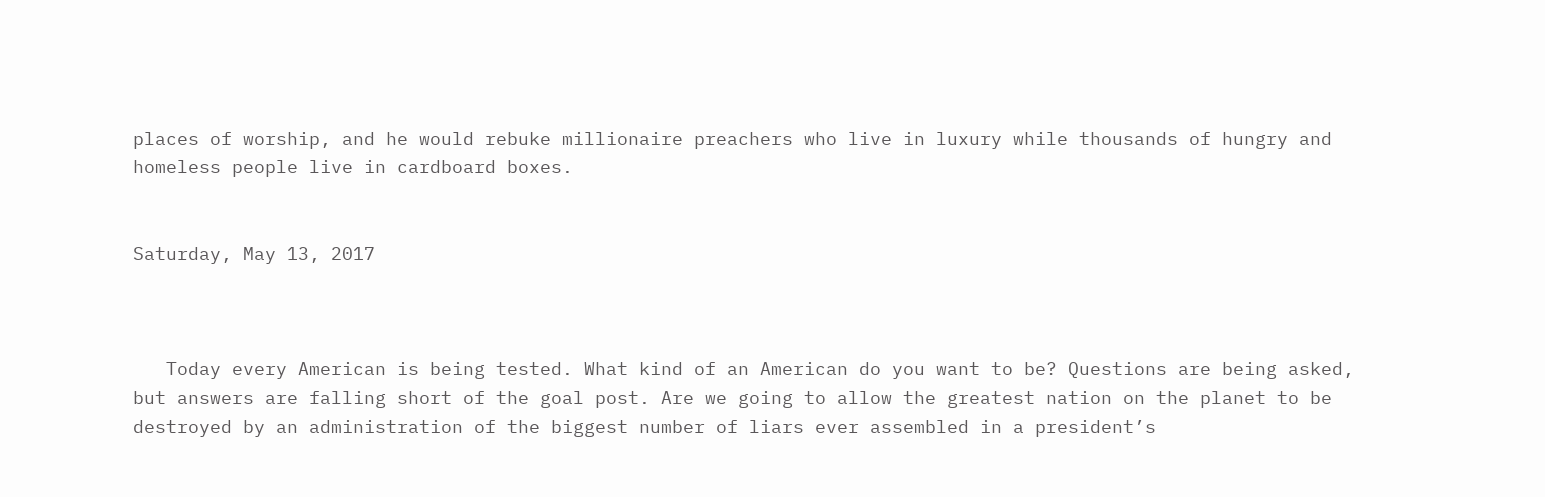places of worship, and he would rebuke millionaire preachers who live in luxury while thousands of hungry and homeless people live in cardboard boxes.


Saturday, May 13, 2017



   Today every American is being tested. What kind of an American do you want to be? Questions are being asked, but answers are falling short of the goal post. Are we going to allow the greatest nation on the planet to be destroyed by an administration of the biggest number of liars ever assembled in a president’s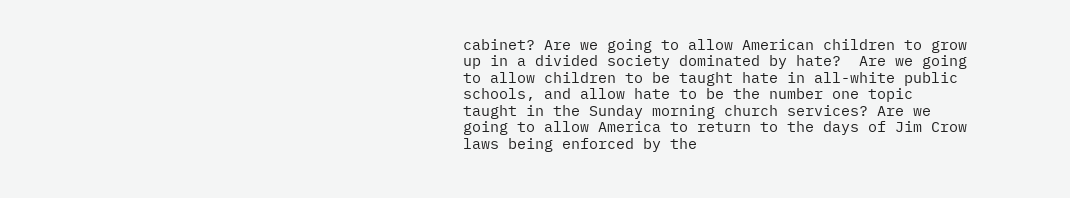cabinet? Are we going to allow American children to grow up in a divided society dominated by hate?  Are we going to allow children to be taught hate in all-white public schools, and allow hate to be the number one topic taught in the Sunday morning church services? Are we going to allow America to return to the days of Jim Crow laws being enforced by the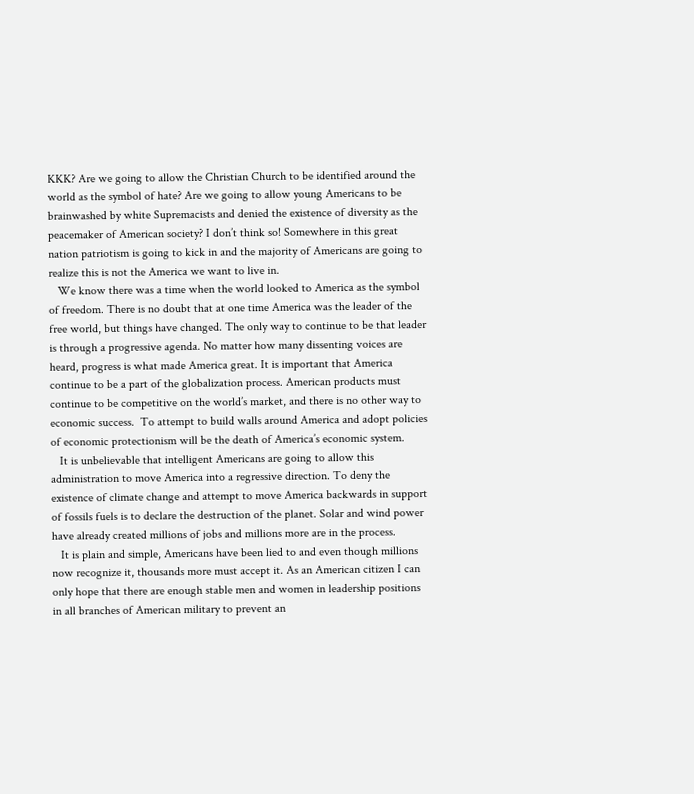KKK? Are we going to allow the Christian Church to be identified around the world as the symbol of hate? Are we going to allow young Americans to be brainwashed by white Supremacists and denied the existence of diversity as the peacemaker of American society? I don’t think so! Somewhere in this great nation patriotism is going to kick in and the majority of Americans are going to realize this is not the America we want to live in.
   We know there was a time when the world looked to America as the symbol of freedom. There is no doubt that at one time America was the leader of the free world, but things have changed. The only way to continue to be that leader is through a progressive agenda. No matter how many dissenting voices are heard, progress is what made America great. It is important that America continue to be a part of the globalization process. American products must continue to be competitive on the world’s market, and there is no other way to economic success.  To attempt to build walls around America and adopt policies of economic protectionism will be the death of America’s economic system.
   It is unbelievable that intelligent Americans are going to allow this administration to move America into a regressive direction. To deny the existence of climate change and attempt to move America backwards in support of fossils fuels is to declare the destruction of the planet. Solar and wind power have already created millions of jobs and millions more are in the process.
   It is plain and simple, Americans have been lied to and even though millions now recognize it, thousands more must accept it. As an American citizen I can only hope that there are enough stable men and women in leadership positions in all branches of American military to prevent an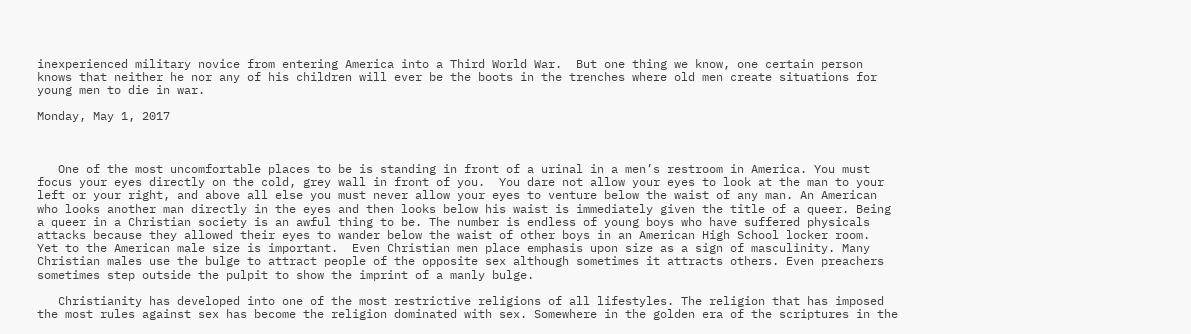inexperienced military novice from entering America into a Third World War.  But one thing we know, one certain person knows that neither he nor any of his children will ever be the boots in the trenches where old men create situations for young men to die in war.

Monday, May 1, 2017



   One of the most uncomfortable places to be is standing in front of a urinal in a men’s restroom in America. You must focus your eyes directly on the cold, grey wall in front of you.  You dare not allow your eyes to look at the man to your left or your right, and above all else you must never allow your eyes to venture below the waist of any man. An American who looks another man directly in the eyes and then looks below his waist is immediately given the title of a queer. Being a queer in a Christian society is an awful thing to be. The number is endless of young boys who have suffered physicals attacks because they allowed their eyes to wander below the waist of other boys in an American High School locker room.  Yet to the American male size is important.  Even Christian men place emphasis upon size as a sign of masculinity. Many Christian males use the bulge to attract people of the opposite sex although sometimes it attracts others. Even preachers sometimes step outside the pulpit to show the imprint of a manly bulge.

   Christianity has developed into one of the most restrictive religions of all lifestyles. The religion that has imposed the most rules against sex has become the religion dominated with sex. Somewhere in the golden era of the scriptures in the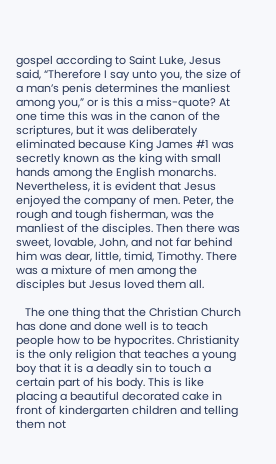gospel according to Saint Luke, Jesus said, “Therefore I say unto you, the size of a man’s penis determines the manliest among you,” or is this a miss-quote? At one time this was in the canon of the scriptures, but it was deliberately eliminated because King James #1 was secretly known as the king with small hands among the English monarchs.  Nevertheless, it is evident that Jesus enjoyed the company of men. Peter, the rough and tough fisherman, was the manliest of the disciples. Then there was sweet, lovable, John, and not far behind him was dear, little, timid, Timothy. There was a mixture of men among the disciples but Jesus loved them all.

   The one thing that the Christian Church has done and done well is to teach people how to be hypocrites. Christianity is the only religion that teaches a young boy that it is a deadly sin to touch a certain part of his body. This is like placing a beautiful decorated cake in front of kindergarten children and telling them not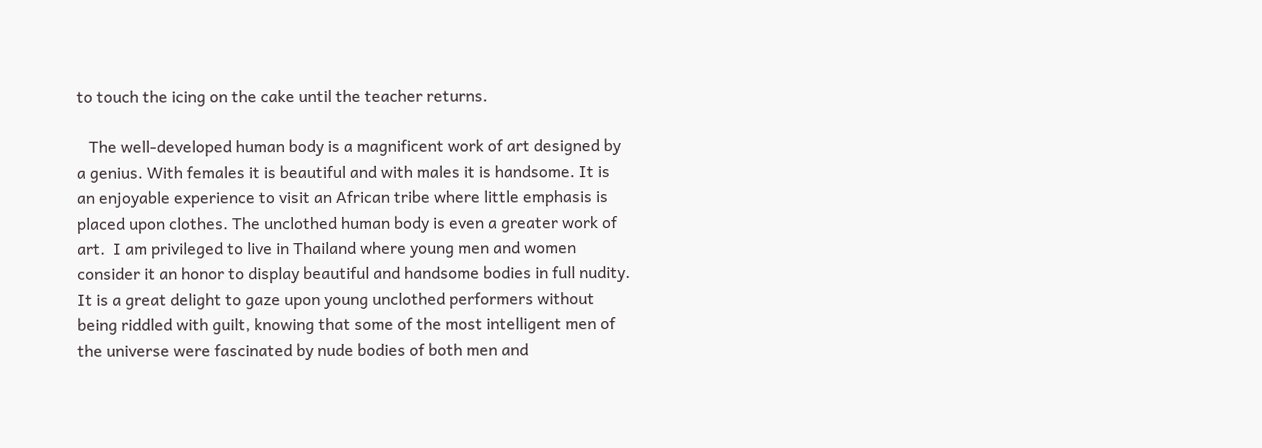to touch the icing on the cake until the teacher returns.

   The well-developed human body is a magnificent work of art designed by a genius. With females it is beautiful and with males it is handsome. It is an enjoyable experience to visit an African tribe where little emphasis is placed upon clothes. The unclothed human body is even a greater work of art.  I am privileged to live in Thailand where young men and women consider it an honor to display beautiful and handsome bodies in full nudity. It is a great delight to gaze upon young unclothed performers without being riddled with guilt, knowing that some of the most intelligent men of the universe were fascinated by nude bodies of both men and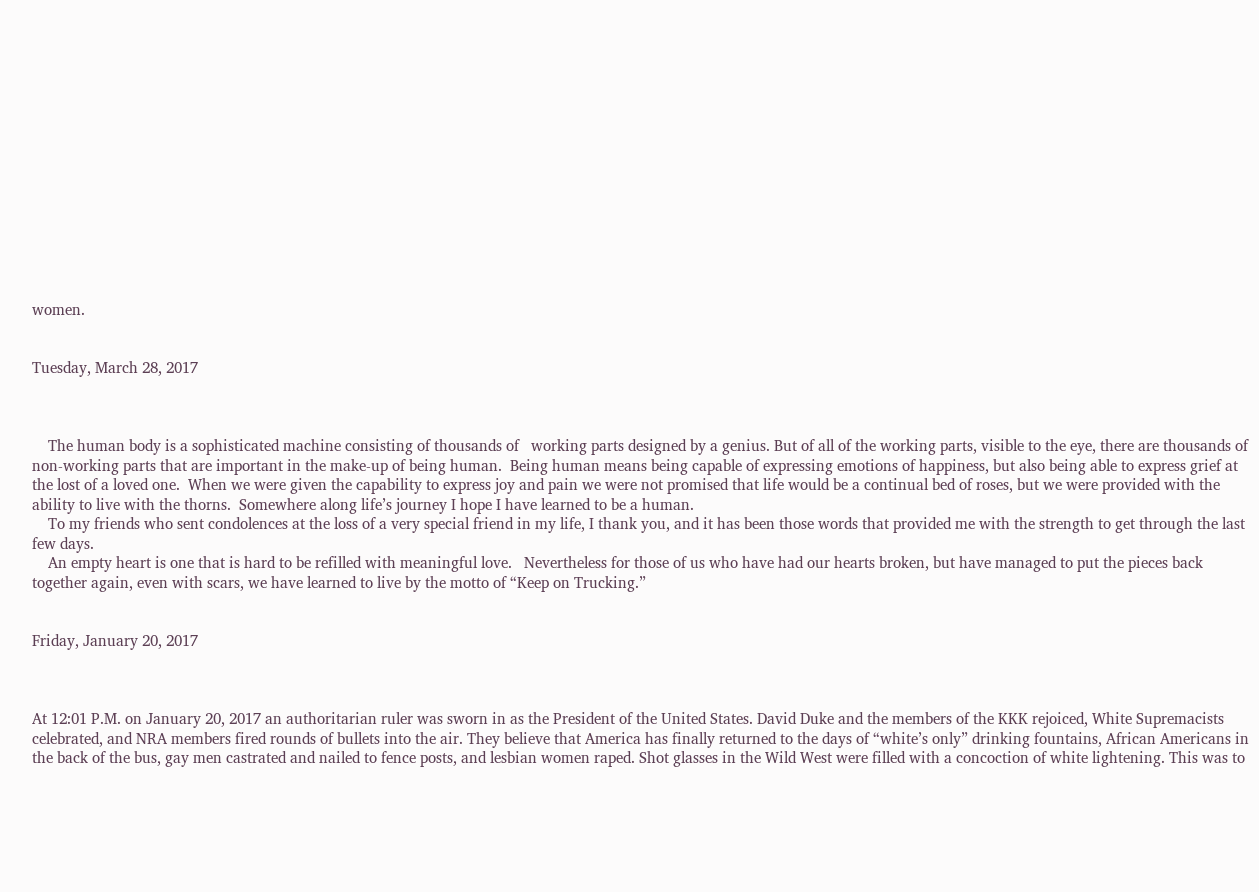women.


Tuesday, March 28, 2017



    The human body is a sophisticated machine consisting of thousands of   working parts designed by a genius. But of all of the working parts, visible to the eye, there are thousands of non-working parts that are important in the make-up of being human.  Being human means being capable of expressing emotions of happiness, but also being able to express grief at the lost of a loved one.  When we were given the capability to express joy and pain we were not promised that life would be a continual bed of roses, but we were provided with the ability to live with the thorns.  Somewhere along life’s journey I hope I have learned to be a human.
    To my friends who sent condolences at the loss of a very special friend in my life, I thank you, and it has been those words that provided me with the strength to get through the last few days.
    An empty heart is one that is hard to be refilled with meaningful love.   Nevertheless for those of us who have had our hearts broken, but have managed to put the pieces back together again, even with scars, we have learned to live by the motto of “Keep on Trucking.”


Friday, January 20, 2017



At 12:01 P.M. on January 20, 2017 an authoritarian ruler was sworn in as the President of the United States. David Duke and the members of the KKK rejoiced, White Supremacists celebrated, and NRA members fired rounds of bullets into the air. They believe that America has finally returned to the days of “white’s only” drinking fountains, African Americans in the back of the bus, gay men castrated and nailed to fence posts, and lesbian women raped. Shot glasses in the Wild West were filled with a concoction of white lightening. This was to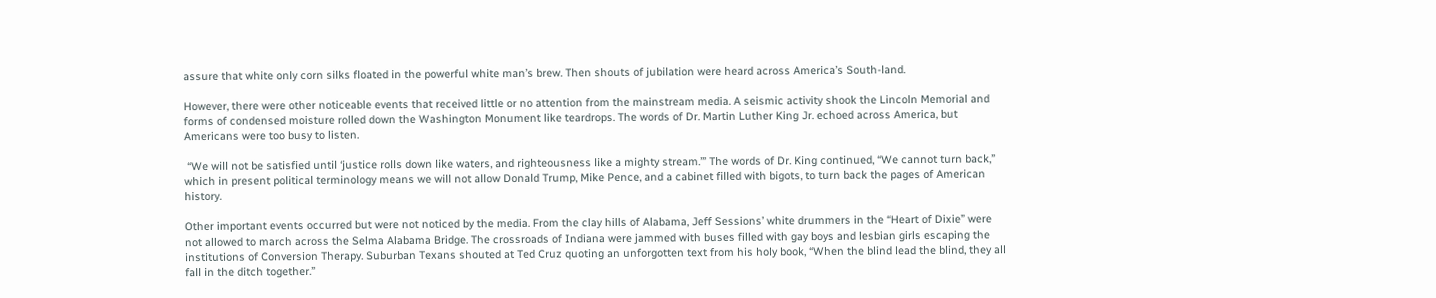assure that white only corn silks floated in the powerful white man’s brew. Then shouts of jubilation were heard across America’s South-land.

However, there were other noticeable events that received little or no attention from the mainstream media. A seismic activity shook the Lincoln Memorial and forms of condensed moisture rolled down the Washington Monument like teardrops. The words of Dr. Martin Luther King Jr. echoed across America, but Americans were too busy to listen.

 “We will not be satisfied until ‘justice rolls down like waters, and righteousness like a mighty stream.’” The words of Dr. King continued, “We cannot turn back,” which in present political terminology means we will not allow Donald Trump, Mike Pence, and a cabinet filled with bigots, to turn back the pages of American history.

Other important events occurred but were not noticed by the media. From the clay hills of Alabama, Jeff Sessions’ white drummers in the “Heart of Dixie” were not allowed to march across the Selma Alabama Bridge. The crossroads of Indiana were jammed with buses filled with gay boys and lesbian girls escaping the institutions of Conversion Therapy. Suburban Texans shouted at Ted Cruz quoting an unforgotten text from his holy book, “When the blind lead the blind, they all fall in the ditch together.”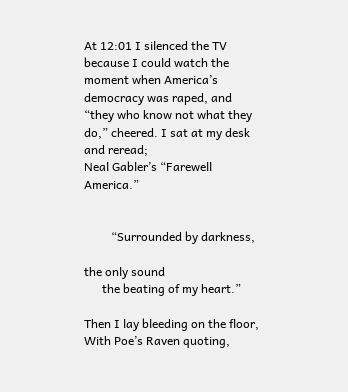At 12:01 I silenced the TV because I could watch the moment when America’s democracy was raped, and “they who know not what they do,” cheered. I sat at my desk and reread;
Neal Gabler’s “Farewell America.”


         “Surrounded by darkness,

the only sound
      the beating of my heart.”

Then I lay bleeding on the floor,
With Poe’s Raven quoting,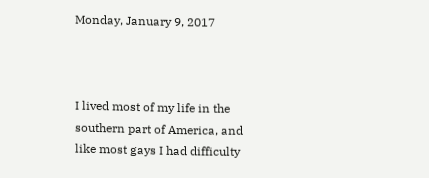Monday, January 9, 2017



I lived most of my life in the southern part of America, and like most gays I had difficulty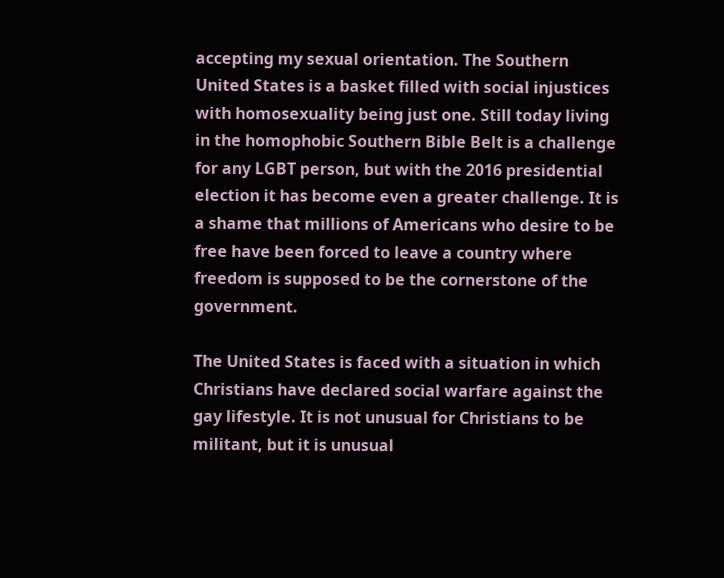accepting my sexual orientation. The Southern United States is a basket filled with social injustices with homosexuality being just one. Still today living in the homophobic Southern Bible Belt is a challenge for any LGBT person, but with the 2016 presidential election it has become even a greater challenge. It is a shame that millions of Americans who desire to be free have been forced to leave a country where freedom is supposed to be the cornerstone of the government.

The United States is faced with a situation in which Christians have declared social warfare against the gay lifestyle. It is not unusual for Christians to be militant, but it is unusual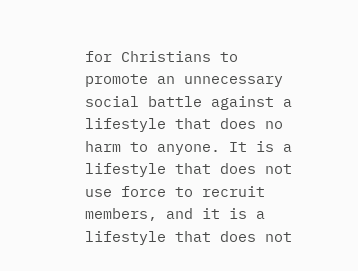for Christians to promote an unnecessary social battle against a lifestyle that does no harm to anyone. It is a lifestyle that does not use force to recruit members, and it is a lifestyle that does not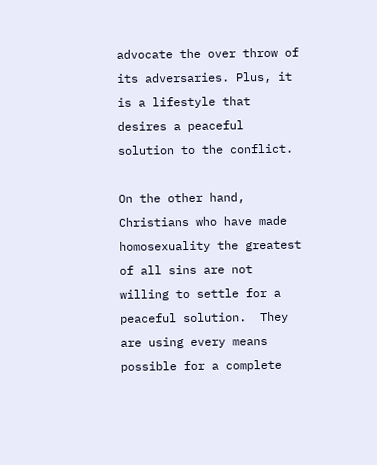advocate the over throw of its adversaries. Plus, it is a lifestyle that desires a peaceful solution to the conflict.

On the other hand, Christians who have made homosexuality the greatest of all sins are not willing to settle for a peaceful solution.  They are using every means possible for a complete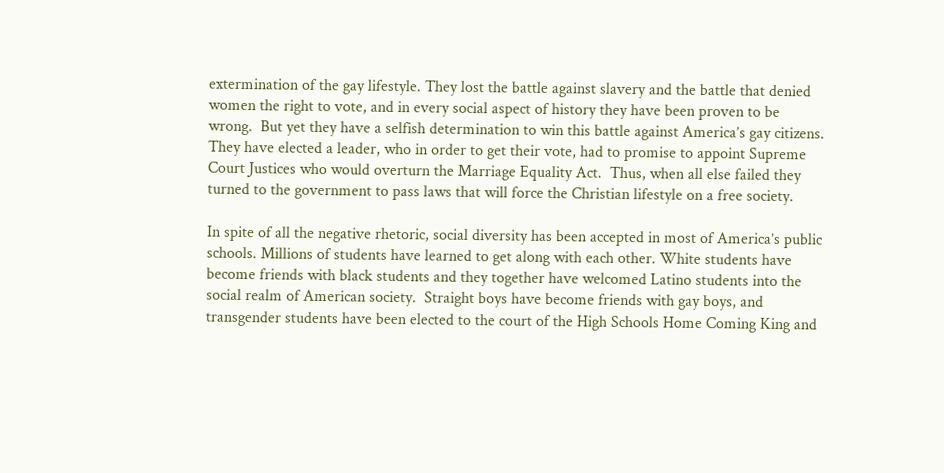extermination of the gay lifestyle. They lost the battle against slavery and the battle that denied women the right to vote, and in every social aspect of history they have been proven to be wrong.  But yet they have a selfish determination to win this battle against America’s gay citizens. They have elected a leader, who in order to get their vote, had to promise to appoint Supreme Court Justices who would overturn the Marriage Equality Act.  Thus, when all else failed they turned to the government to pass laws that will force the Christian lifestyle on a free society.

In spite of all the negative rhetoric, social diversity has been accepted in most of America’s public schools. Millions of students have learned to get along with each other. White students have become friends with black students and they together have welcomed Latino students into the social realm of American society.  Straight boys have become friends with gay boys, and transgender students have been elected to the court of the High Schools Home Coming King and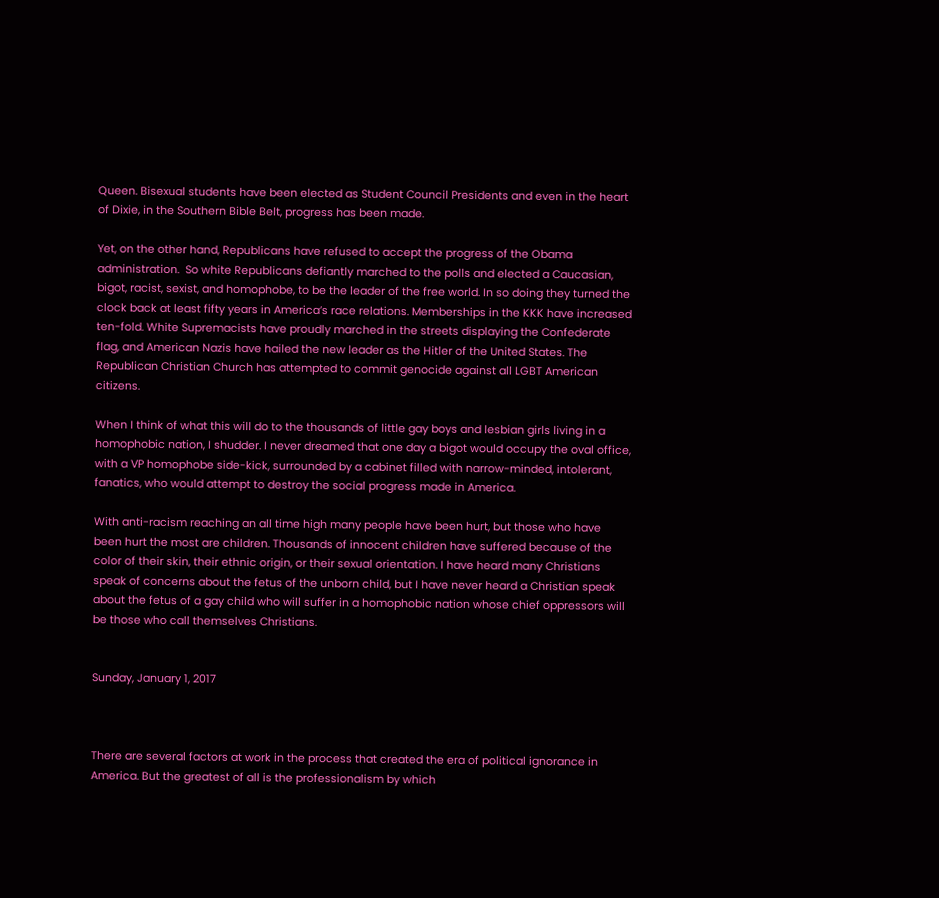Queen. Bisexual students have been elected as Student Council Presidents and even in the heart of Dixie, in the Southern Bible Belt, progress has been made.

Yet, on the other hand, Republicans have refused to accept the progress of the Obama administration.  So white Republicans defiantly marched to the polls and elected a Caucasian, bigot, racist, sexist, and homophobe, to be the leader of the free world. In so doing they turned the clock back at least fifty years in America’s race relations. Memberships in the KKK have increased ten-fold. White Supremacists have proudly marched in the streets displaying the Confederate flag, and American Nazis have hailed the new leader as the Hitler of the United States. The Republican Christian Church has attempted to commit genocide against all LGBT American citizens.

When I think of what this will do to the thousands of little gay boys and lesbian girls living in a homophobic nation, I shudder. I never dreamed that one day a bigot would occupy the oval office, with a VP homophobe side-kick, surrounded by a cabinet filled with narrow-minded, intolerant, fanatics, who would attempt to destroy the social progress made in America.

With anti-racism reaching an all time high many people have been hurt, but those who have been hurt the most are children. Thousands of innocent children have suffered because of the color of their skin, their ethnic origin, or their sexual orientation. I have heard many Christians speak of concerns about the fetus of the unborn child, but I have never heard a Christian speak about the fetus of a gay child who will suffer in a homophobic nation whose chief oppressors will be those who call themselves Christians.


Sunday, January 1, 2017



There are several factors at work in the process that created the era of political ignorance in America. But the greatest of all is the professionalism by which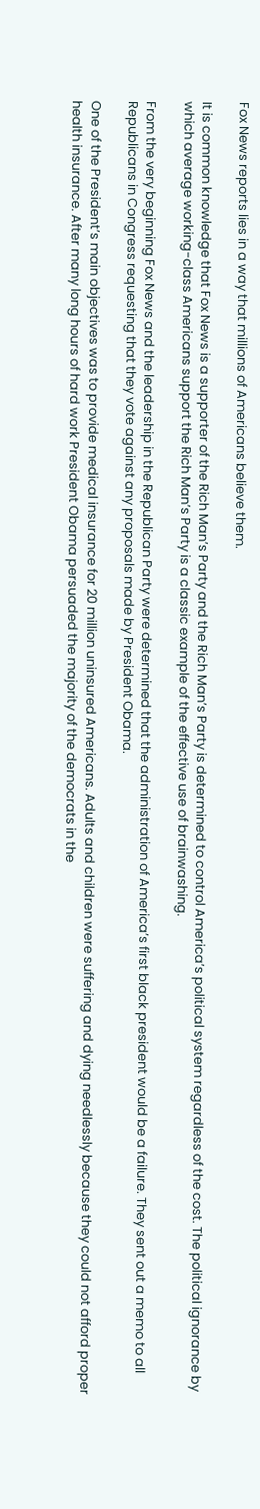Fox News reports lies in a way that millions of Americans believe them.

It is common knowledge that Fox News is a supporter of the Rich Man’s Party and the Rich Man’s Party is determined to control America’s political system regardless of the cost. The political ignorance by which average working-class Americans support the Rich Man’s Party is a classic example of the effective use of brainwashing.

From the very beginning Fox News and the leadership in the Republican Party were determined that the administration of America’s first black president would be a failure. They sent out a memo to all Republicans in Congress requesting that they vote against any proposals made by President Obama.

One of the President’s main objectives was to provide medical insurance for 20 million uninsured Americans. Adults and children were suffering and dying needlessly because they could not afford proper health insurance. After many long hours of hard work President Obama persuaded the majority of the democrats in the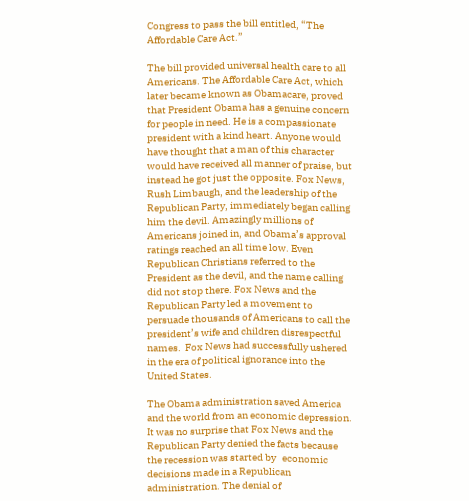Congress to pass the bill entitled, “The Affordable Care Act.”

The bill provided universal health care to all Americans. The Affordable Care Act, which later became known as Obamacare, proved that President Obama has a genuine concern for people in need. He is a compassionate president with a kind heart. Anyone would have thought that a man of this character would have received all manner of praise, but instead he got just the opposite. Fox News, Rush Limbaugh, and the leadership of the Republican Party, immediately began calling him the devil. Amazingly millions of Americans joined in, and Obama’s approval ratings reached an all time low. Even Republican Christians referred to the President as the devil, and the name calling did not stop there. Fox News and the Republican Party led a movement to persuade thousands of Americans to call the president’s wife and children disrespectful names.  Fox News had successfully ushered in the era of political ignorance into the United States.

The Obama administration saved America and the world from an economic depression. It was no surprise that Fox News and the   Republican Party denied the facts because the recession was started by   economic decisions made in a Republican administration. The denial of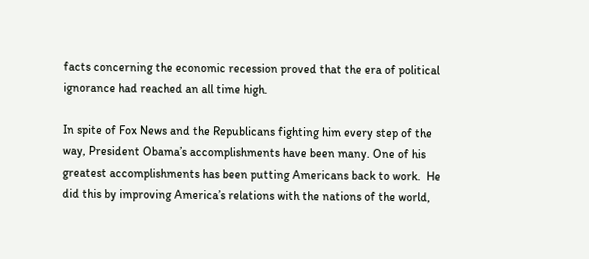facts concerning the economic recession proved that the era of political ignorance had reached an all time high.

In spite of Fox News and the Republicans fighting him every step of the way, President Obama’s accomplishments have been many. One of his greatest accomplishments has been putting Americans back to work.  He did this by improving America’s relations with the nations of the world,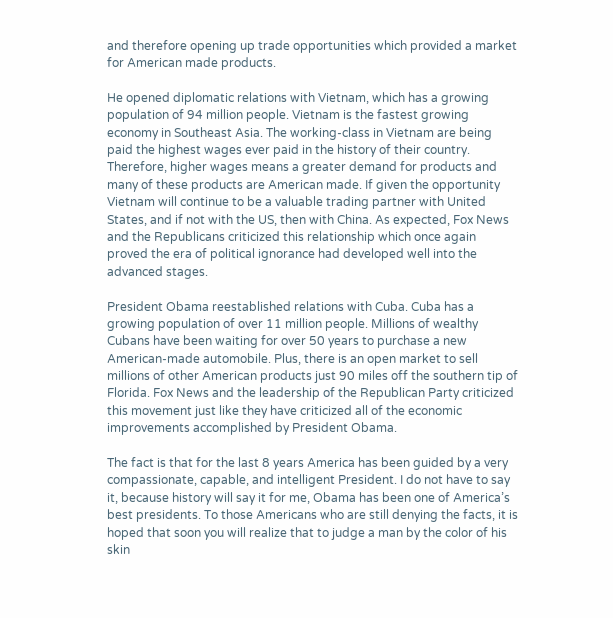and therefore opening up trade opportunities which provided a market for American made products.

He opened diplomatic relations with Vietnam, which has a growing population of 94 million people. Vietnam is the fastest growing economy in Southeast Asia. The working-class in Vietnam are being paid the highest wages ever paid in the history of their country. Therefore, higher wages means a greater demand for products and many of these products are American made. If given the opportunity Vietnam will continue to be a valuable trading partner with United States, and if not with the US, then with China. As expected, Fox News and the Republicans criticized this relationship which once again proved the era of political ignorance had developed well into the advanced stages.

President Obama reestablished relations with Cuba. Cuba has a growing population of over 11 million people. Millions of wealthy Cubans have been waiting for over 50 years to purchase a new American-made automobile. Plus, there is an open market to sell millions of other American products just 90 miles off the southern tip of Florida. Fox News and the leadership of the Republican Party criticized this movement just like they have criticized all of the economic improvements accomplished by President Obama.

The fact is that for the last 8 years America has been guided by a very compassionate, capable, and intelligent President. I do not have to say it, because history will say it for me, Obama has been one of America’s best presidents. To those Americans who are still denying the facts, it is hoped that soon you will realize that to judge a man by the color of his skin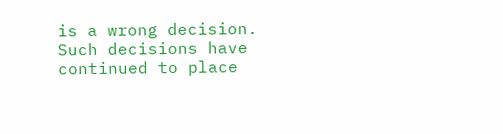is a wrong decision. Such decisions have continued to place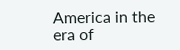America in the era of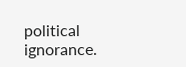political ignorance.